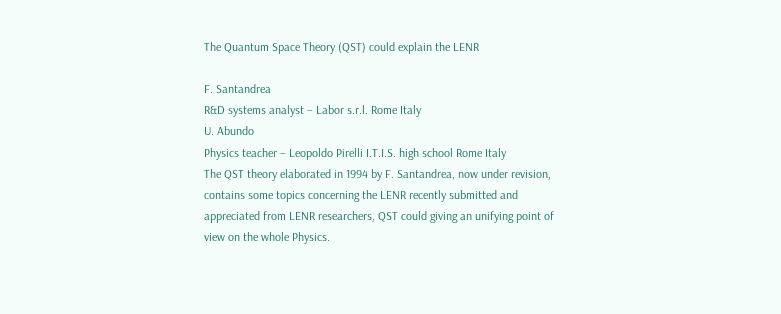The Quantum Space Theory (QST) could explain the LENR

F. Santandrea
R&D systems analyst – Labor s.r.l. Rome Italy
U. Abundo
Physics teacher – Leopoldo Pirelli I.T.I.S. high school Rome Italy
The QST theory elaborated in 1994 by F. Santandrea, now under revision, contains some topics concerning the LENR recently submitted and appreciated from LENR researchers, QST could giving an unifying point of view on the whole Physics.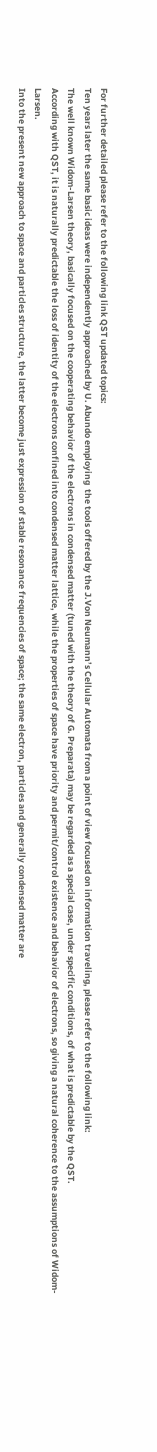For further detailed please refer to the following link QST updated topics:
Ten years later the same basic ideas were independently approached by U. Abundo employing  the tools offered by the J.Von Neumann’s Cellular Automata from a point of view focused on information traveling, please refer to the following link:
The well known Widom-Larsen theory, basically focused on the cooperating behavior of the electrons in condensed matter (tuned with the theory of G. Preparata) may be regarded as a special case, under specific conditions, of what is predictable by the QST.
According with QST, it is naturally predictable the loss of identity of the electrons confined into condensed matter lattice, while the properties of space have priority and permit/control existence and behavior of electrons, so giving a natural coherence to the assumptions of Widom-Larsen.
Into the present new approach to space and particles structure, the latter become just expression of stable resonance frequencies of space; the same electron, particles and generally condensed matter are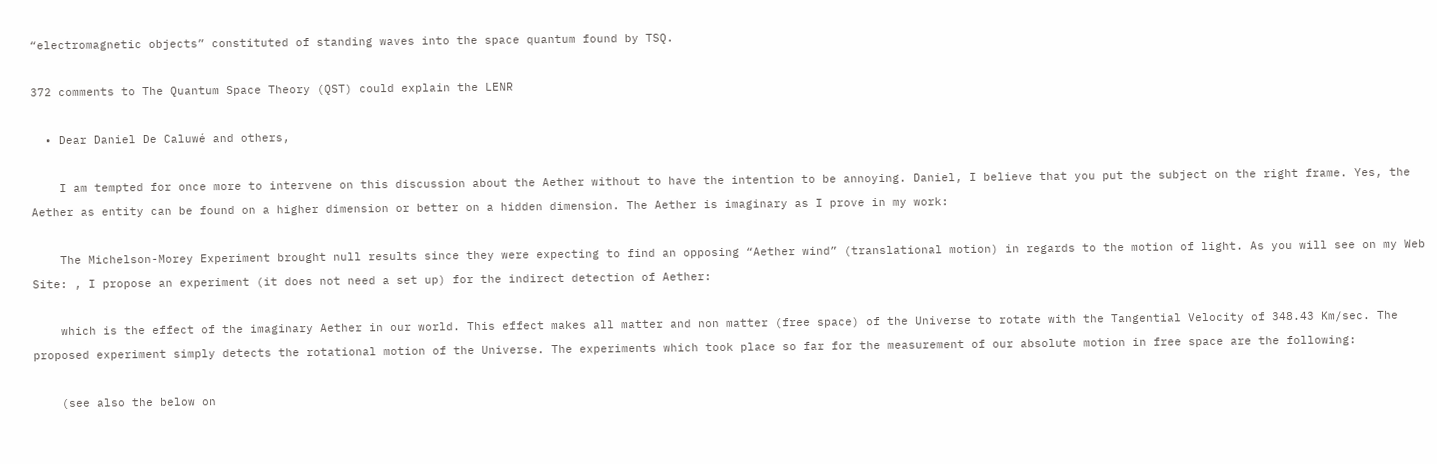“electromagnetic objects” constituted of standing waves into the space quantum found by TSQ.

372 comments to The Quantum Space Theory (QST) could explain the LENR

  • Dear Daniel De Caluwé and others,

    I am tempted for once more to intervene on this discussion about the Aether without to have the intention to be annoying. Daniel, I believe that you put the subject on the right frame. Yes, the Aether as entity can be found on a higher dimension or better on a hidden dimension. The Aether is imaginary as I prove in my work:

    The Michelson-Morey Experiment brought null results since they were expecting to find an opposing “Aether wind” (translational motion) in regards to the motion of light. As you will see on my Web Site: , I propose an experiment (it does not need a set up) for the indirect detection of Aether:

    which is the effect of the imaginary Aether in our world. This effect makes all matter and non matter (free space) of the Universe to rotate with the Tangential Velocity of 348.43 Km/sec. The proposed experiment simply detects the rotational motion of the Universe. The experiments which took place so far for the measurement of our absolute motion in free space are the following:

    (see also the below on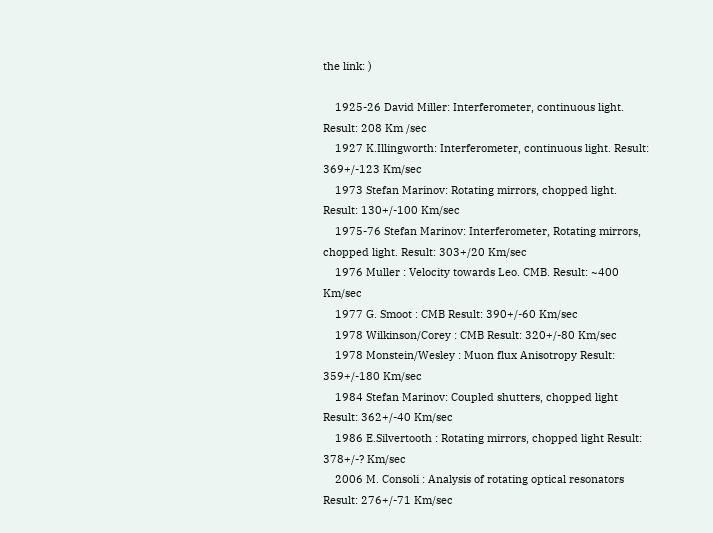the link: )

    1925-26 David Miller: Interferometer, continuous light. Result: 208 Km /sec
    1927 K.Illingworth: Interferometer, continuous light. Result: 369+/-123 Km/sec
    1973 Stefan Marinov: Rotating mirrors, chopped light. Result: 130+/-100 Km/sec
    1975-76 Stefan Marinov: Interferometer, Rotating mirrors, chopped light. Result: 303+/20 Km/sec
    1976 Muller : Velocity towards Leo. CMB. Result: ~400 Km/sec
    1977 G. Smoot : CMB Result: 390+/-60 Km/sec
    1978 Wilkinson/Corey : CMB Result: 320+/-80 Km/sec
    1978 Monstein/Wesley : Muon flux Anisotropy Result: 359+/-180 Km/sec
    1984 Stefan Marinov: Coupled shutters, chopped light Result: 362+/-40 Km/sec
    1986 E.Silvertooth : Rotating mirrors, chopped light Result: 378+/-? Km/sec
    2006 M. Consoli : Analysis of rotating optical resonators Result: 276+/-71 Km/sec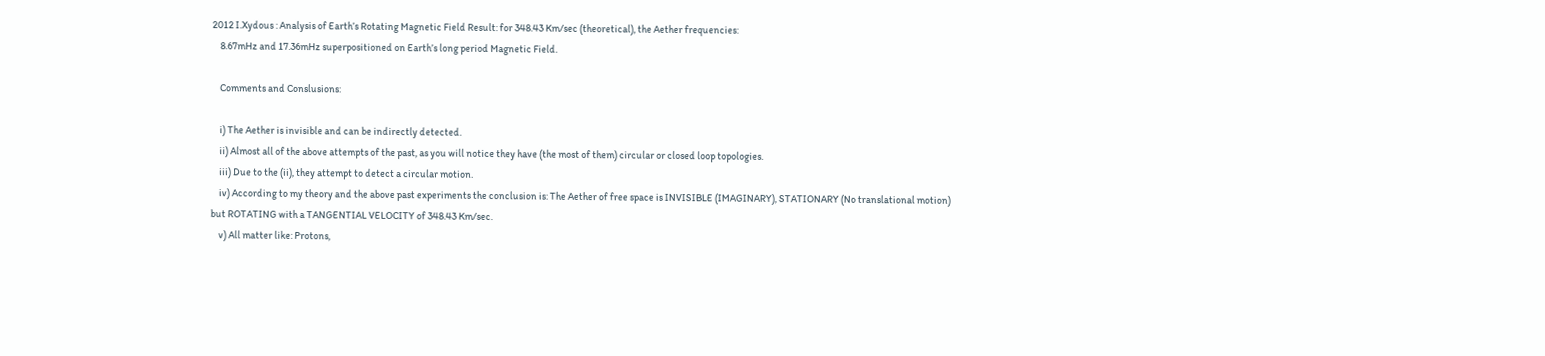2012 I.Xydous : Analysis of Earth’s Rotating Magnetic Field Result: for 348.43 Km/sec (theoretical), the Aether frequencies:
    8.67mHz and 17.36mHz superpositioned on Earth’s long period Magnetic Field.

    Comments and Conslusions:

    i) The Aether is invisible and can be indirectly detected.
    ii) Almost all of the above attempts of the past, as you will notice they have (the most of them) circular or closed loop topologies.
    iii) Due to the (ii), they attempt to detect a circular motion.
    iv) According to my theory and the above past experiments the conclusion is: The Aether of free space is INVISIBLE (IMAGINARY), STATIONARY (No translational motion) but ROTATING with a TANGENTIAL VELOCITY of 348.43 Km/sec.
    v) All matter like: Protons,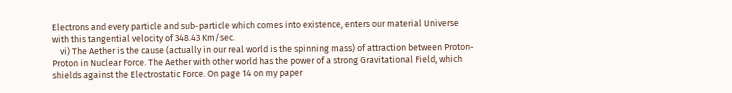Electrons and every particle and sub-particle which comes into existence, enters our material Universe with this tangential velocity of 348.43 Km/sec.
    vi) The Aether is the cause (actually in our real world is the spinning mass) of attraction between Proton-Proton in Nuclear Force. The Aether with other world has the power of a strong Gravitational Field, which shields against the Electrostatic Force. On page 14 on my paper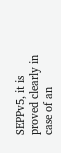SEPPv5, it is proved clearly in case of an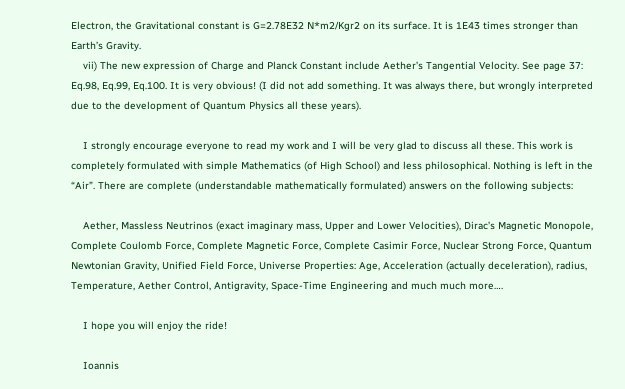Electron, the Gravitational constant is G=2.78E32 N*m2/Kgr2 on its surface. It is 1E43 times stronger than Earth’s Gravity.
    vii) The new expression of Charge and Planck Constant include Aether’s Tangential Velocity. See page 37: Eq.98, Eq.99, Eq.100. It is very obvious! (I did not add something. It was always there, but wrongly interpreted due to the development of Quantum Physics all these years).

    I strongly encourage everyone to read my work and I will be very glad to discuss all these. This work is completely formulated with simple Mathematics (of High School) and less philosophical. Nothing is left in the “Air”. There are complete (understandable mathematically formulated) answers on the following subjects:

    Aether, Massless Neutrinos (exact imaginary mass, Upper and Lower Velocities), Dirac’s Magnetic Monopole, Complete Coulomb Force, Complete Magnetic Force, Complete Casimir Force, Nuclear Strong Force, Quantum Newtonian Gravity, Unified Field Force, Universe Properties: Age, Acceleration (actually deceleration), radius, Temperature, Aether Control, Antigravity, Space-Time Engineering and much much more….

    I hope you will enjoy the ride!

    Ioannis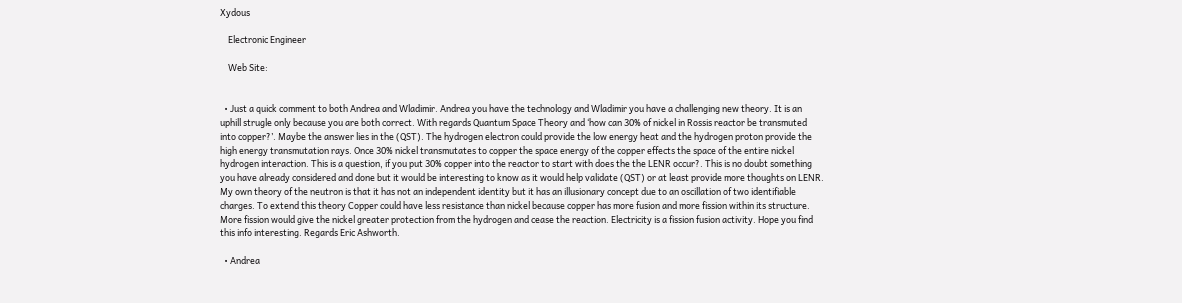Xydous

    Electronic Engineer

    Web Site:


  • Just a quick comment to both Andrea and Wladimir. Andrea you have the technology and Wladimir you have a challenging new theory. It is an uphill strugle only because you are both correct. With regards Quantum Space Theory and ‘how can 30% of nickel in Rossis reactor be transmuted into copper?’. Maybe the answer lies in the (QST). The hydrogen electron could provide the low energy heat and the hydrogen proton provide the high energy transmutation rays. Once 30% nickel transmutates to copper the space energy of the copper effects the space of the entire nickel hydrogen interaction. This is a question, if you put 30% copper into the reactor to start with does the the LENR occur?. This is no doubt something you have already considered and done but it would be interesting to know as it would help validate (QST) or at least provide more thoughts on LENR. My own theory of the neutron is that it has not an independent identity but it has an illusionary concept due to an oscillation of two identifiable charges. To extend this theory Copper could have less resistance than nickel because copper has more fusion and more fission within its structure. More fission would give the nickel greater protection from the hydrogen and cease the reaction. Electricity is a fission fusion activity. Hope you find this info interesting. Regards Eric Ashworth.

  • Andrea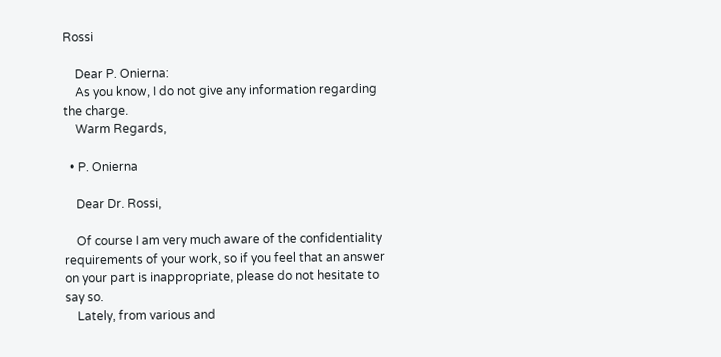Rossi

    Dear P. Onierna:
    As you know, I do not give any information regarding the charge.
    Warm Regards,

  • P. Onierna

    Dear Dr. Rossi,

    Of course I am very much aware of the confidentiality requirements of your work, so if you feel that an answer on your part is inappropriate, please do not hesitate to say so.
    Lately, from various and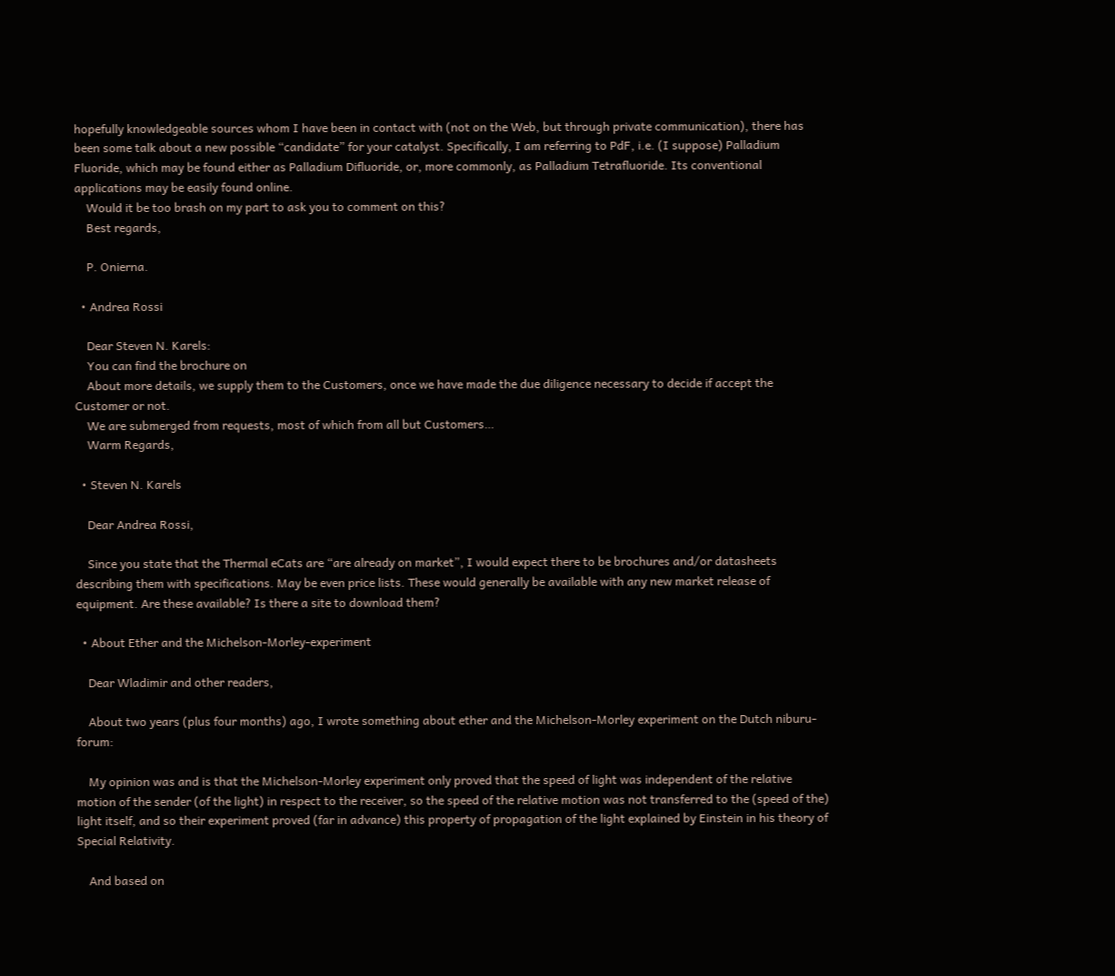hopefully knowledgeable sources whom I have been in contact with (not on the Web, but through private communication), there has been some talk about a new possible “candidate” for your catalyst. Specifically, I am referring to PdF, i.e. (I suppose) Palladium Fluoride, which may be found either as Palladium Difluoride, or, more commonly, as Palladium Tetrafluoride. Its conventional applications may be easily found online.
    Would it be too brash on my part to ask you to comment on this?
    Best regards,

    P. Onierna.

  • Andrea Rossi

    Dear Steven N. Karels:
    You can find the brochure on
    About more details, we supply them to the Customers, once we have made the due diligence necessary to decide if accept the Customer or not.
    We are submerged from requests, most of which from all but Customers…
    Warm Regards,

  • Steven N. Karels

    Dear Andrea Rossi,

    Since you state that the Thermal eCats are “are already on market”, I would expect there to be brochures and/or datasheets describing them with specifications. May be even price lists. These would generally be available with any new market release of equipment. Are these available? Is there a site to download them?

  • About Ether and the Michelson-Morley-experiment

    Dear Wladimir and other readers,

    About two years (plus four months) ago, I wrote something about ether and the Michelson-Morley experiment on the Dutch niburu-forum:

    My opinion was and is that the Michelson-Morley experiment only proved that the speed of light was independent of the relative motion of the sender (of the light) in respect to the receiver, so the speed of the relative motion was not transferred to the (speed of the) light itself, and so their experiment proved (far in advance) this property of propagation of the light explained by Einstein in his theory of Special Relativity.

    And based on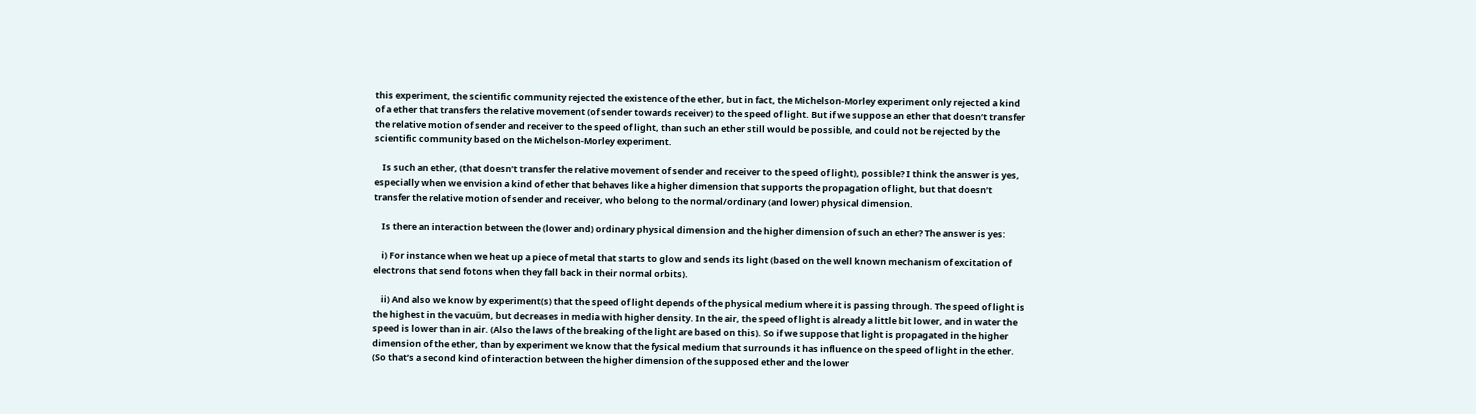this experiment, the scientific community rejected the existence of the ether, but in fact, the Michelson-Morley experiment only rejected a kind of a ether that transfers the relative movement (of sender towards receiver) to the speed of light. But if we suppose an ether that doesn’t transfer the relative motion of sender and receiver to the speed of light, than such an ether still would be possible, and could not be rejected by the scientific community based on the Michelson-Morley experiment.

    Is such an ether, (that doesn’t transfer the relative movement of sender and receiver to the speed of light), possible? I think the answer is yes, especially when we envision a kind of ether that behaves like a higher dimension that supports the propagation of light, but that doesn’t transfer the relative motion of sender and receiver, who belong to the normal/ordinary (and lower) physical dimension.

    Is there an interaction between the (lower and) ordinary physical dimension and the higher dimension of such an ether? The answer is yes:

    i) For instance when we heat up a piece of metal that starts to glow and sends its light (based on the well known mechanism of excitation of electrons that send fotons when they fall back in their normal orbits).

    ii) And also we know by experiment(s) that the speed of light depends of the physical medium where it is passing through. The speed of light is the highest in the vacuüm, but decreases in media with higher density. In the air, the speed of light is already a little bit lower, and in water the speed is lower than in air. (Also the laws of the breaking of the light are based on this). So if we suppose that light is propagated in the higher dimension of the ether, than by experiment we know that the fysical medium that surrounds it has influence on the speed of light in the ether. (So that’s a second kind of interaction between the higher dimension of the supposed ether and the lower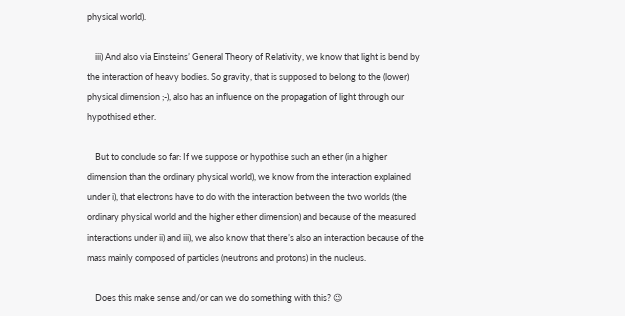physical world).

    iii) And also via Einsteins’ General Theory of Relativity, we know that light is bend by the interaction of heavy bodies. So gravity, that is supposed to belong to the (lower) physical dimension ;-), also has an influence on the propagation of light through our hypothised ether.

    But to conclude so far: If we suppose or hypothise such an ether (in a higher dimension than the ordinary physical world), we know from the interaction explained under i), that electrons have to do with the interaction between the two worlds (the ordinary physical world and the higher ether dimension) and because of the measured interactions under ii) and iii), we also know that there’s also an interaction because of the mass mainly composed of particles (neutrons and protons) in the nucleus.

    Does this make sense and/or can we do something with this? 😉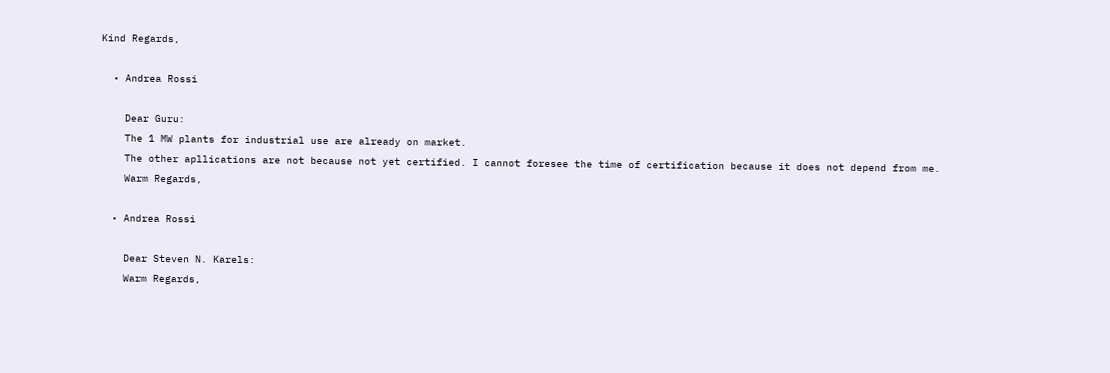Kind Regards,

  • Andrea Rossi

    Dear Guru:
    The 1 MW plants for industrial use are already on market.
    The other apllications are not because not yet certified. I cannot foresee the time of certification because it does not depend from me.
    Warm Regards,

  • Andrea Rossi

    Dear Steven N. Karels:
    Warm Regards,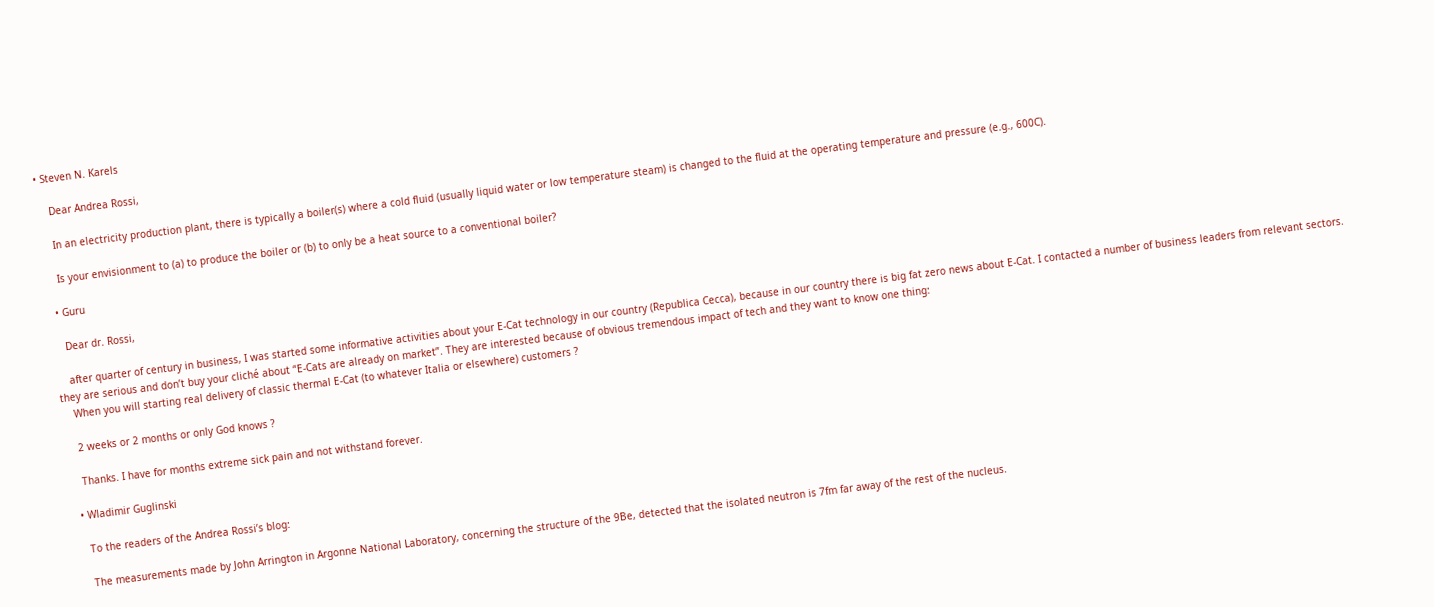• Steven N. Karels

    Dear Andrea Rossi,

    In an electricity production plant, there is typically a boiler(s) where a cold fluid (usually liquid water or low temperature steam) is changed to the fluid at the operating temperature and pressure (e.g., 600C).

    Is your envisionment to (a) to produce the boiler or (b) to only be a heat source to a conventional boiler?

  • Guru

    Dear dr. Rossi,

    after quarter of century in business, I was started some informative activities about your E-Cat technology in our country (Republica Cecca), because in our country there is big fat zero news about E-Cat. I contacted a number of business leaders from relevant sectors. they are serious and don’t buy your cliché about “E-Cats are already on market”. They are interested because of obvious tremendous impact of tech and they want to know one thing:
    When you will starting real delivery of classic thermal E-Cat (to whatever Italia or elsewhere) customers ?

    2 weeks or 2 months or only God knows ?

    Thanks. I have for months extreme sick pain and not withstand forever.

  • Wladimir Guglinski

    To the readers of the Andrea Rossi’s blog:

    The measurements made by John Arrington in Argonne National Laboratory, concerning the structure of the 9Be, detected that the isolated neutron is 7fm far away of the rest of the nucleus.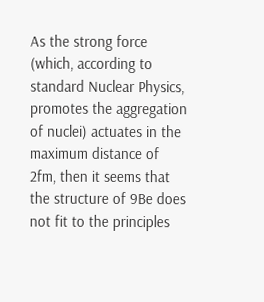As the strong force (which, according to standard Nuclear Physics, promotes the aggregation of nuclei) actuates in the maximum distance of 2fm, then it seems that the structure of 9Be does not fit to the principles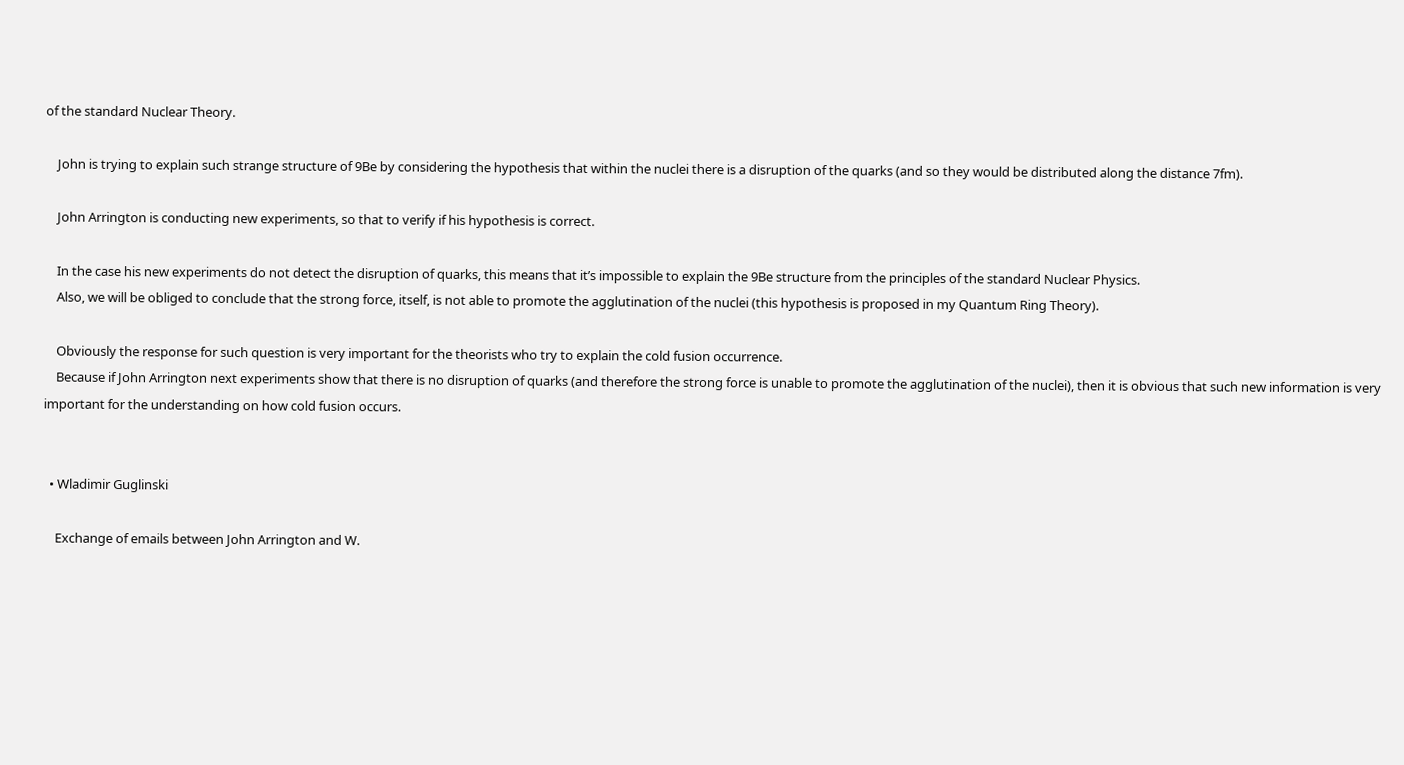of the standard Nuclear Theory.

    John is trying to explain such strange structure of 9Be by considering the hypothesis that within the nuclei there is a disruption of the quarks (and so they would be distributed along the distance 7fm).

    John Arrington is conducting new experiments, so that to verify if his hypothesis is correct.

    In the case his new experiments do not detect the disruption of quarks, this means that it’s impossible to explain the 9Be structure from the principles of the standard Nuclear Physics.
    Also, we will be obliged to conclude that the strong force, itself, is not able to promote the agglutination of the nuclei (this hypothesis is proposed in my Quantum Ring Theory).

    Obviously the response for such question is very important for the theorists who try to explain the cold fusion occurrence.
    Because if John Arrington next experiments show that there is no disruption of quarks (and therefore the strong force is unable to promote the agglutination of the nuclei), then it is obvious that such new information is very important for the understanding on how cold fusion occurs.


  • Wladimir Guglinski

    Exchange of emails between John Arrington and W.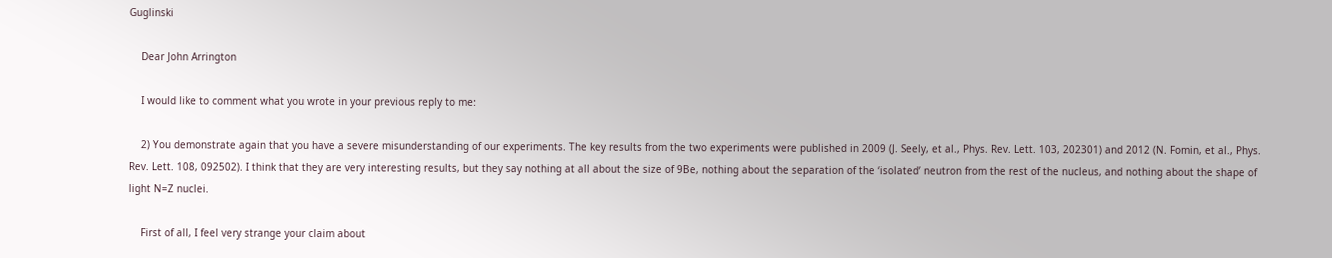Guglinski

    Dear John Arrington

    I would like to comment what you wrote in your previous reply to me:

    2) You demonstrate again that you have a severe misunderstanding of our experiments. The key results from the two experiments were published in 2009 (J. Seely, et al., Phys. Rev. Lett. 103, 202301) and 2012 (N. Fomin, et al., Phys. Rev. Lett. 108, 092502). I think that they are very interesting results, but they say nothing at all about the size of 9Be, nothing about the separation of the ‘isolated’ neutron from the rest of the nucleus, and nothing about the shape of light N=Z nuclei.

    First of all, I feel very strange your claim about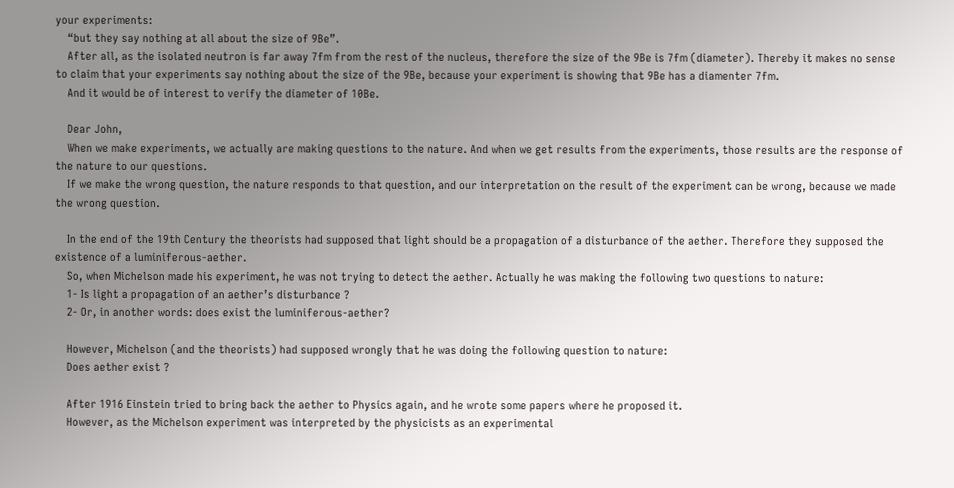your experiments:
    “but they say nothing at all about the size of 9Be”.
    After all, as the isolated neutron is far away 7fm from the rest of the nucleus, therefore the size of the 9Be is 7fm (diameter). Thereby it makes no sense to claim that your experiments say nothing about the size of the 9Be, because your experiment is showing that 9Be has a diamenter 7fm.
    And it would be of interest to verify the diameter of 10Be.

    Dear John,
    When we make experiments, we actually are making questions to the nature. And when we get results from the experiments, those results are the response of the nature to our questions.
    If we make the wrong question, the nature responds to that question, and our interpretation on the result of the experiment can be wrong, because we made the wrong question.

    In the end of the 19th Century the theorists had supposed that light should be a propagation of a disturbance of the aether. Therefore they supposed the existence of a luminiferous-aether.
    So, when Michelson made his experiment, he was not trying to detect the aether. Actually he was making the following two questions to nature:
    1- Is light a propagation of an aether’s disturbance ?
    2- Or, in another words: does exist the luminiferous-aether?

    However, Michelson (and the theorists) had supposed wrongly that he was doing the following question to nature:
    Does aether exist ?

    After 1916 Einstein tried to bring back the aether to Physics again, and he wrote some papers where he proposed it.
    However, as the Michelson experiment was interpreted by the physicists as an experimental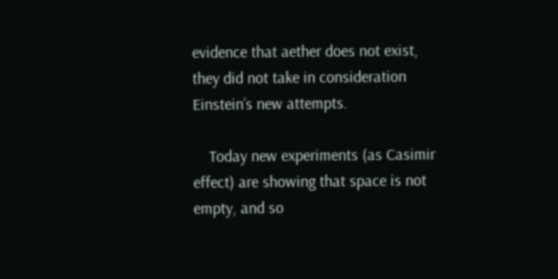evidence that aether does not exist, they did not take in consideration Einstein’s new attempts.

    Today new experiments (as Casimir effect) are showing that space is not empty, and so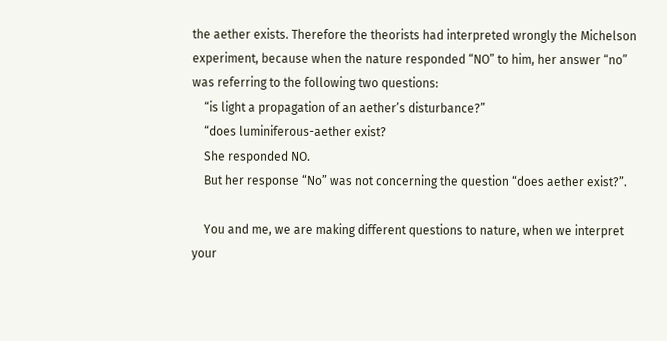the aether exists. Therefore the theorists had interpreted wrongly the Michelson experiment, because when the nature responded “NO” to him, her answer “no” was referring to the following two questions:
    “is light a propagation of an aether’s disturbance?”
    “does luminiferous-aether exist?
    She responded NO.
    But her response “No” was not concerning the question “does aether exist?”.

    You and me, we are making different questions to nature, when we interpret your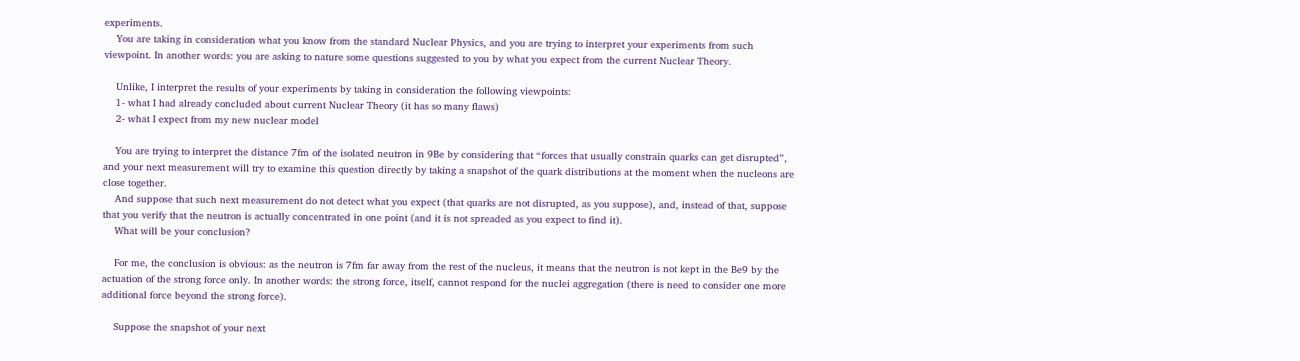experiments.
    You are taking in consideration what you know from the standard Nuclear Physics, and you are trying to interpret your experiments from such viewpoint. In another words: you are asking to nature some questions suggested to you by what you expect from the current Nuclear Theory.

    Unlike, I interpret the results of your experiments by taking in consideration the following viewpoints:
    1- what I had already concluded about current Nuclear Theory (it has so many flaws)
    2- what I expect from my new nuclear model

    You are trying to interpret the distance 7fm of the isolated neutron in 9Be by considering that “forces that usually constrain quarks can get disrupted”, and your next measurement will try to examine this question directly by taking a snapshot of the quark distributions at the moment when the nucleons are close together.
    And suppose that such next measurement do not detect what you expect (that quarks are not disrupted, as you suppose), and, instead of that, suppose that you verify that the neutron is actually concentrated in one point (and it is not spreaded as you expect to find it).
    What will be your conclusion?

    For me, the conclusion is obvious: as the neutron is 7fm far away from the rest of the nucleus, it means that the neutron is not kept in the Be9 by the actuation of the strong force only. In another words: the strong force, itself, cannot respond for the nuclei aggregation (there is need to consider one more additional force beyond the strong force).

    Suppose the snapshot of your next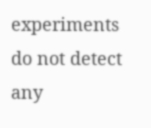experiments do not detect any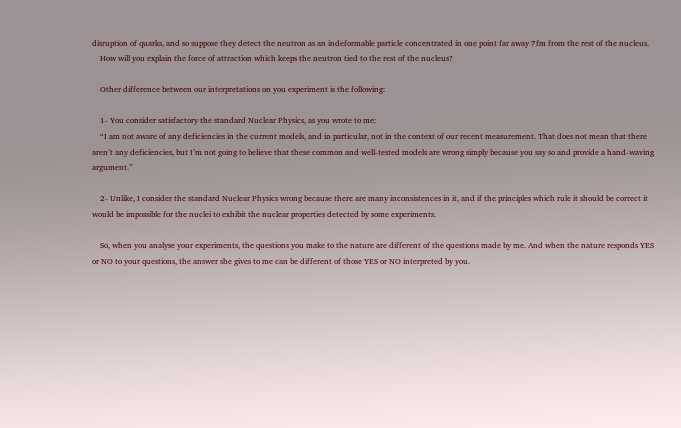disruption of quarks, and so suppose they detect the neutron as an indeformable particle concentrated in one point far away 7fm from the rest of the nucleus.
    How will you explain the force of attraction which keeps the neutron tied to the rest of the nucleus?

    Other difference between our interpretations on you experiment is the following:

    1- You consider satisfactory the standard Nuclear Physics, as you wrote to me:
    “I am not aware of any deficiencies in the current models, and in particular, not in the context of our recent measurement. That does not mean that there aren’t any deficiencies, but I’m not going to believe that these common and well-tested models are wrong simply because you say so and provide a hand-waving argument.”

    2- Unlike, I consider the standard Nuclear Physics wrong because there are many inconsistences in it, and if the principles which rule it should be correct it would be impossible for the nuclei to exhibit the nuclear properties detected by some experiments.

    So, when you analyse your experiments, the questions you make to the nature are different of the questions made by me. And when the nature responds YES or NO to your questions, the answer she gives to me can be different of those YES or NO interpreted by you.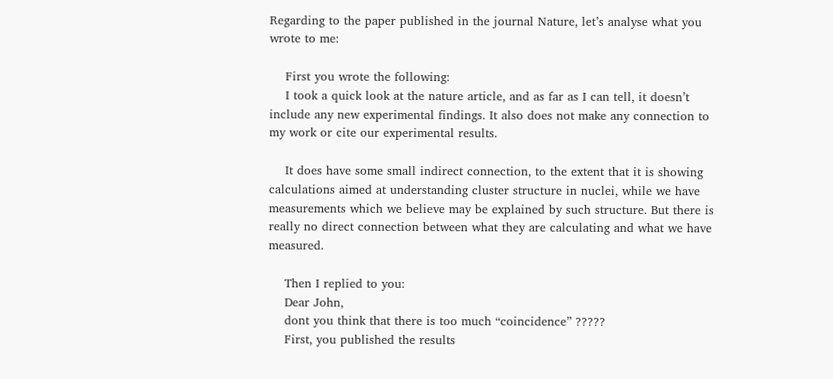Regarding to the paper published in the journal Nature, let’s analyse what you wrote to me:

    First you wrote the following:
    I took a quick look at the nature article, and as far as I can tell, it doesn’t include any new experimental findings. It also does not make any connection to my work or cite our experimental results.

    It does have some small indirect connection, to the extent that it is showing calculations aimed at understanding cluster structure in nuclei, while we have measurements which we believe may be explained by such structure. But there is really no direct connection between what they are calculating and what we have measured.

    Then I replied to you:
    Dear John,
    dont you think that there is too much “coincidence” ?????
    First, you published the results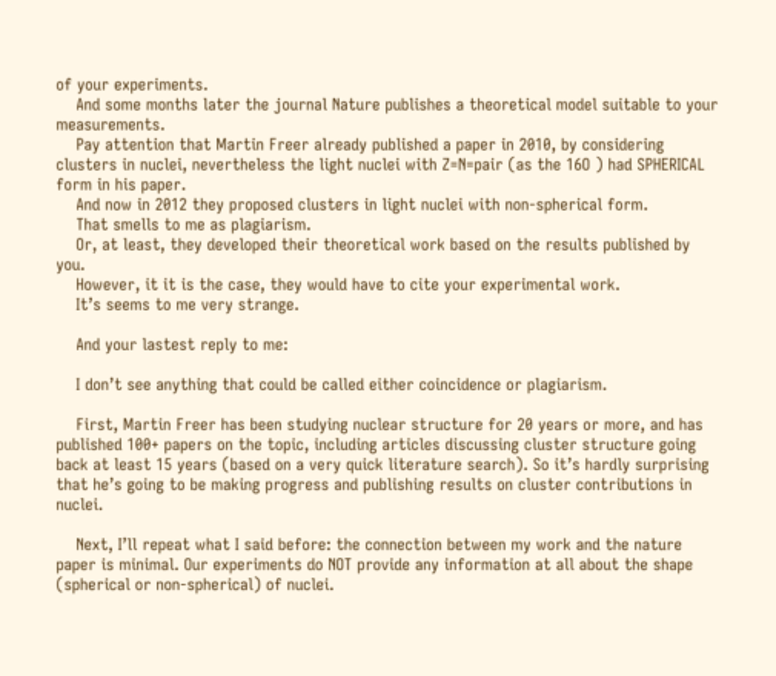of your experiments.
    And some months later the journal Nature publishes a theoretical model suitable to your measurements.
    Pay attention that Martin Freer already published a paper in 2010, by considering clusters in nuclei, nevertheless the light nuclei with Z=N=pair (as the 16O ) had SPHERICAL form in his paper.
    And now in 2012 they proposed clusters in light nuclei with non-spherical form.
    That smells to me as plagiarism.
    Or, at least, they developed their theoretical work based on the results published by you.
    However, it it is the case, they would have to cite your experimental work.
    It’s seems to me very strange.

    And your lastest reply to me:

    I don’t see anything that could be called either coincidence or plagiarism.

    First, Martin Freer has been studying nuclear structure for 20 years or more, and has published 100+ papers on the topic, including articles discussing cluster structure going back at least 15 years (based on a very quick literature search). So it’s hardly surprising that he’s going to be making progress and publishing results on cluster contributions in nuclei.

    Next, I’ll repeat what I said before: the connection between my work and the nature paper is minimal. Our experiments do NOT provide any information at all about the shape (spherical or non-spherical) of nuclei.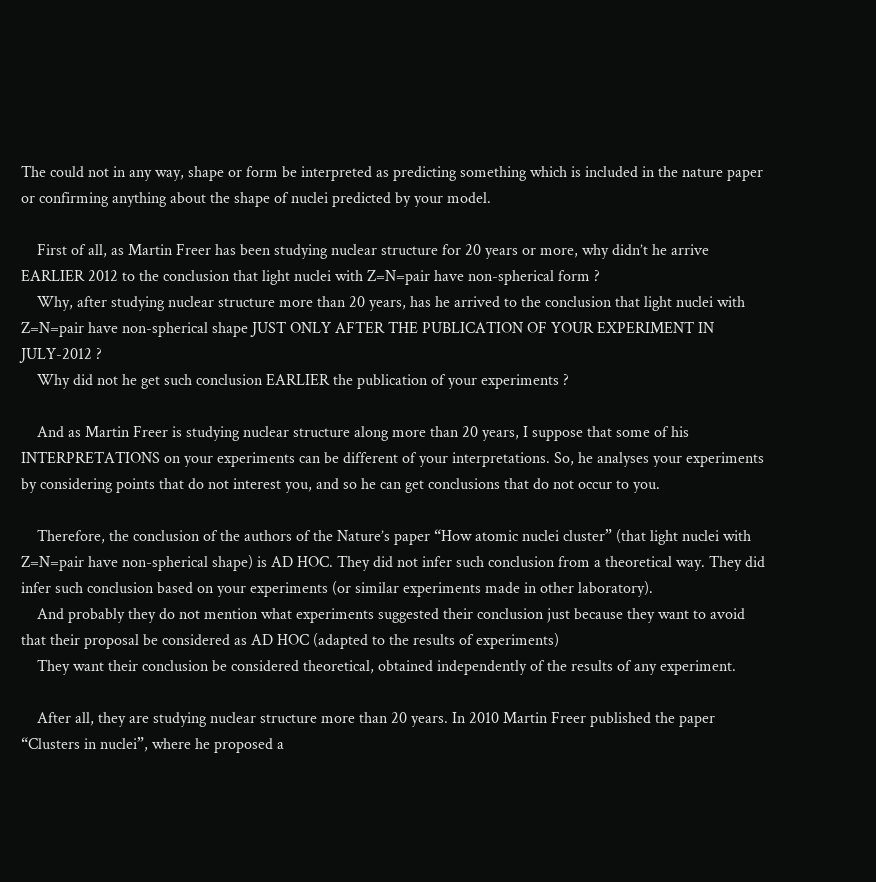The could not in any way, shape or form be interpreted as predicting something which is included in the nature paper or confirming anything about the shape of nuclei predicted by your model.

    First of all, as Martin Freer has been studying nuclear structure for 20 years or more, why didn’t he arrive EARLIER 2012 to the conclusion that light nuclei with Z=N=pair have non-spherical form ?
    Why, after studying nuclear structure more than 20 years, has he arrived to the conclusion that light nuclei with Z=N=pair have non-spherical shape JUST ONLY AFTER THE PUBLICATION OF YOUR EXPERIMENT IN JULY-2012 ?
    Why did not he get such conclusion EARLIER the publication of your experiments ?

    And as Martin Freer is studying nuclear structure along more than 20 years, I suppose that some of his INTERPRETATIONS on your experiments can be different of your interpretations. So, he analyses your experiments by considering points that do not interest you, and so he can get conclusions that do not occur to you.

    Therefore, the conclusion of the authors of the Nature’s paper “How atomic nuclei cluster” (that light nuclei with Z=N=pair have non-spherical shape) is AD HOC. They did not infer such conclusion from a theoretical way. They did infer such conclusion based on your experiments (or similar experiments made in other laboratory).
    And probably they do not mention what experiments suggested their conclusion just because they want to avoid that their proposal be considered as AD HOC (adapted to the results of experiments)
    They want their conclusion be considered theoretical, obtained independently of the results of any experiment.

    After all, they are studying nuclear structure more than 20 years. In 2010 Martin Freer published the paper “Clusters in nuclei”, where he proposed a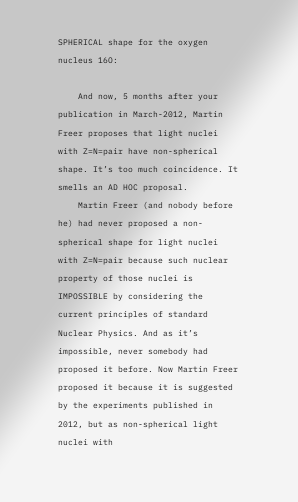SPHERICAL shape for the oxygen nucleus 16O:

    And now, 5 months after your publication in March-2012, Martin Freer proposes that light nuclei with Z=N=pair have non-spherical shape. It’s too much coincidence. It smells an AD HOC proposal.
    Martin Freer (and nobody before he) had never proposed a non-spherical shape for light nuclei with Z=N=pair because such nuclear property of those nuclei is IMPOSSIBLE by considering the current principles of standard Nuclear Physics. And as it’s impossible, never somebody had proposed it before. Now Martin Freer proposed it because it is suggested by the experiments published in 2012, but as non-spherical light nuclei with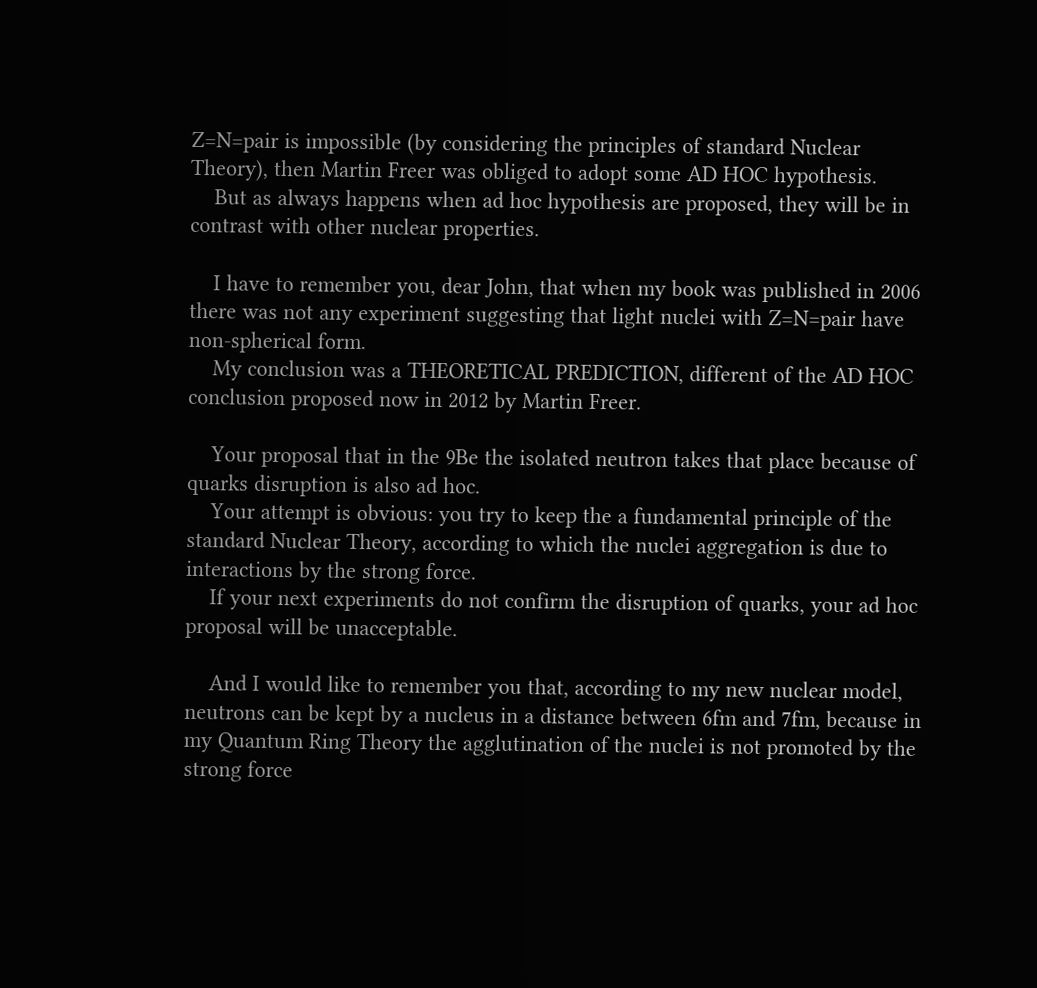Z=N=pair is impossible (by considering the principles of standard Nuclear Theory), then Martin Freer was obliged to adopt some AD HOC hypothesis.
    But as always happens when ad hoc hypothesis are proposed, they will be in contrast with other nuclear properties.

    I have to remember you, dear John, that when my book was published in 2006 there was not any experiment suggesting that light nuclei with Z=N=pair have non-spherical form.
    My conclusion was a THEORETICAL PREDICTION, different of the AD HOC conclusion proposed now in 2012 by Martin Freer.

    Your proposal that in the 9Be the isolated neutron takes that place because of quarks disruption is also ad hoc.
    Your attempt is obvious: you try to keep the a fundamental principle of the standard Nuclear Theory, according to which the nuclei aggregation is due to interactions by the strong force.
    If your next experiments do not confirm the disruption of quarks, your ad hoc proposal will be unacceptable.

    And I would like to remember you that, according to my new nuclear model, neutrons can be kept by a nucleus in a distance between 6fm and 7fm, because in my Quantum Ring Theory the agglutination of the nuclei is not promoted by the strong force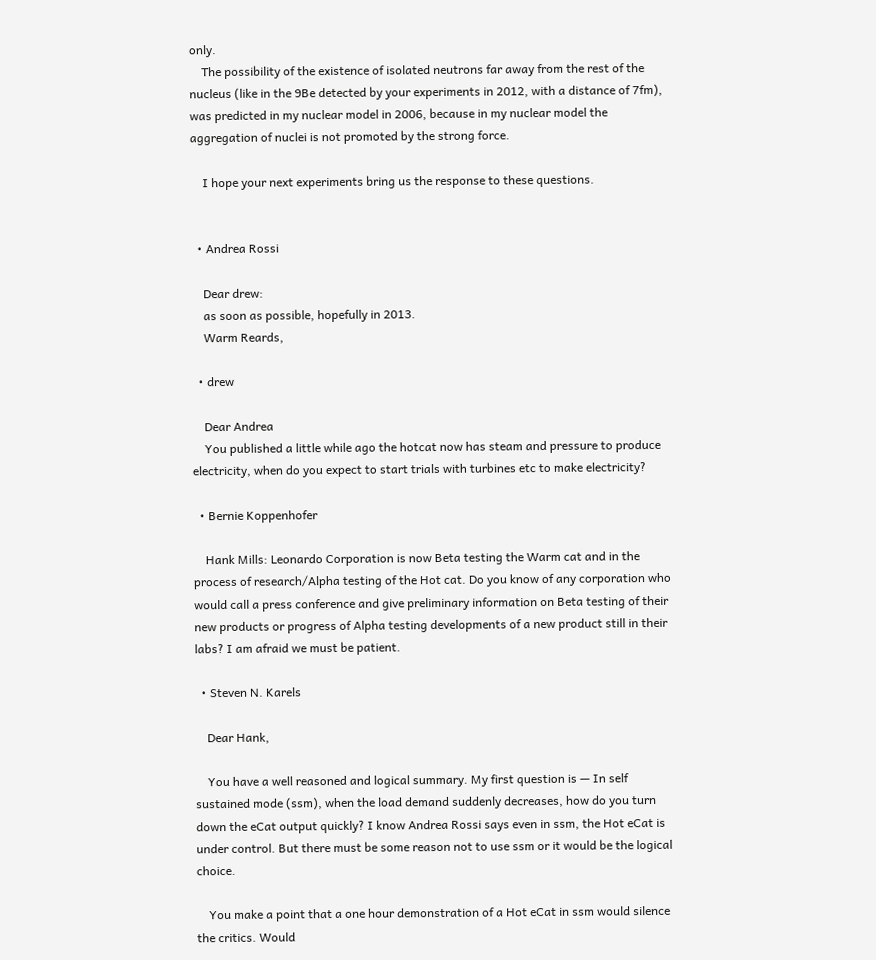only.
    The possibility of the existence of isolated neutrons far away from the rest of the nucleus (like in the 9Be detected by your experiments in 2012, with a distance of 7fm), was predicted in my nuclear model in 2006, because in my nuclear model the aggregation of nuclei is not promoted by the strong force.

    I hope your next experiments bring us the response to these questions.


  • Andrea Rossi

    Dear drew:
    as soon as possible, hopefully in 2013.
    Warm Reards,

  • drew

    Dear Andrea
    You published a little while ago the hotcat now has steam and pressure to produce electricity, when do you expect to start trials with turbines etc to make electricity?

  • Bernie Koppenhofer

    Hank Mills: Leonardo Corporation is now Beta testing the Warm cat and in the process of research/Alpha testing of the Hot cat. Do you know of any corporation who would call a press conference and give preliminary information on Beta testing of their new products or progress of Alpha testing developments of a new product still in their labs? I am afraid we must be patient.

  • Steven N. Karels

    Dear Hank,

    You have a well reasoned and logical summary. My first question is — In self sustained mode (ssm), when the load demand suddenly decreases, how do you turn down the eCat output quickly? I know Andrea Rossi says even in ssm, the Hot eCat is under control. But there must be some reason not to use ssm or it would be the logical choice.

    You make a point that a one hour demonstration of a Hot eCat in ssm would silence the critics. Would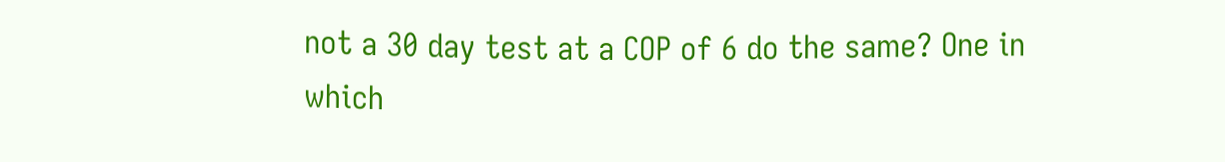not a 30 day test at a COP of 6 do the same? One in which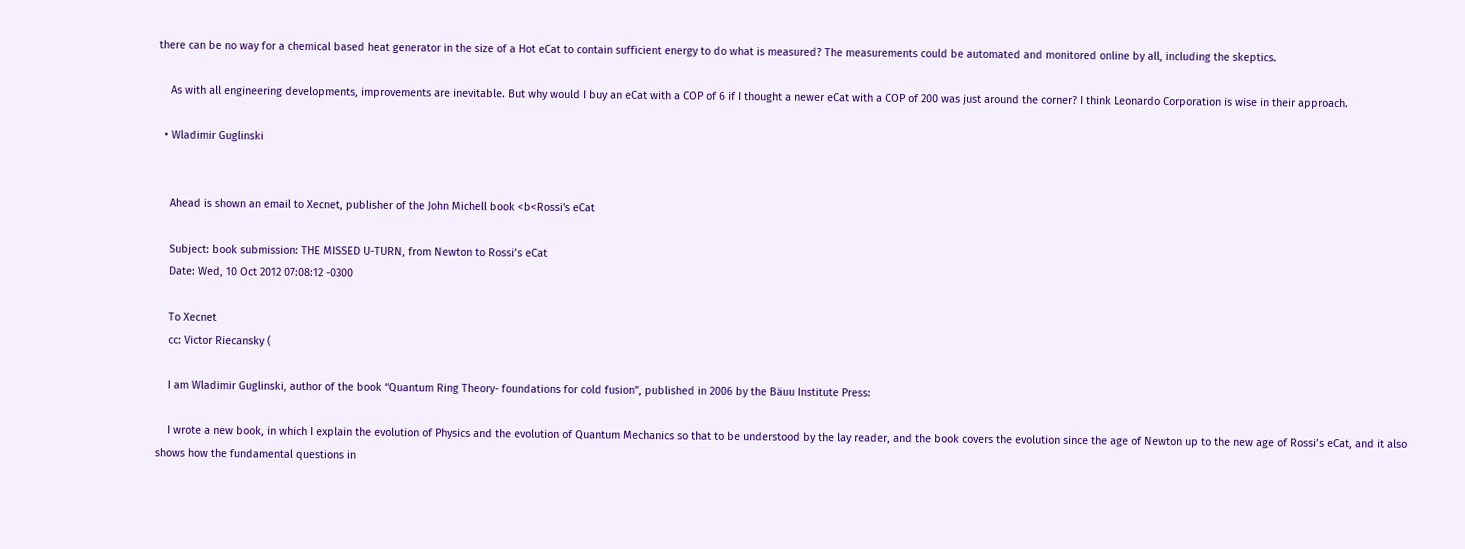there can be no way for a chemical based heat generator in the size of a Hot eCat to contain sufficient energy to do what is measured? The measurements could be automated and monitored online by all, including the skeptics.

    As with all engineering developments, improvements are inevitable. But why would I buy an eCat with a COP of 6 if I thought a newer eCat with a COP of 200 was just around the corner? I think Leonardo Corporation is wise in their approach.

  • Wladimir Guglinski


    Ahead is shown an email to Xecnet, publisher of the John Michell book <b<Rossi's eCat

    Subject: book submission: THE MISSED U-TURN, from Newton to Rossi’s eCat
    Date: Wed, 10 Oct 2012 07:08:12 -0300

    To Xecnet
    cc: Victor Riecansky (

    I am Wladimir Guglinski, author of the book “Quantum Ring Theory- foundations for cold fusion”, published in 2006 by the Bäuu Institute Press:

    I wrote a new book, in which I explain the evolution of Physics and the evolution of Quantum Mechanics so that to be understood by the lay reader, and the book covers the evolution since the age of Newton up to the new age of Rossi’s eCat, and it also shows how the fundamental questions in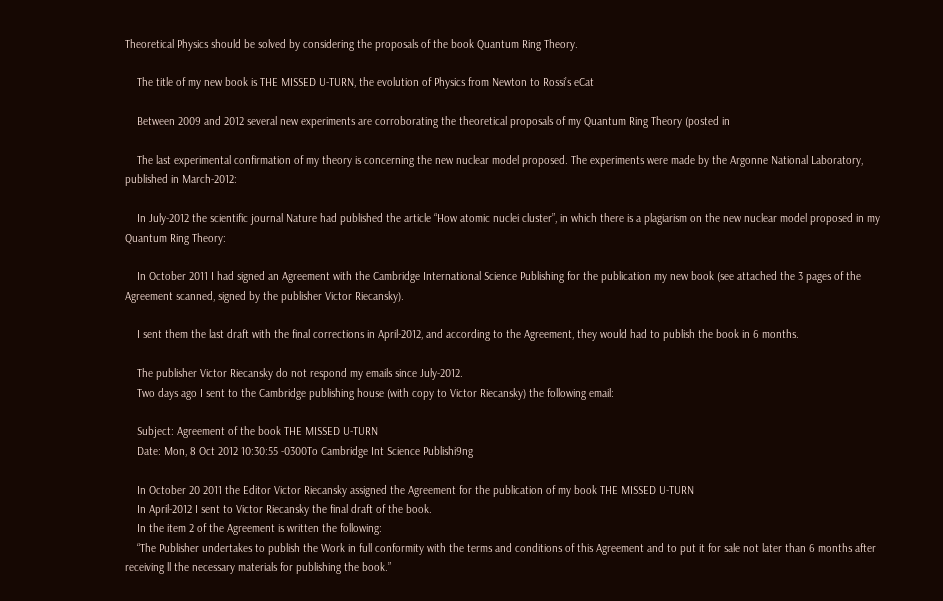Theoretical Physics should be solved by considering the proposals of the book Quantum Ring Theory.

    The title of my new book is THE MISSED U-TURN, the evolution of Physics from Newton to Rossi’s eCat

    Between 2009 and 2012 several new experiments are corroborating the theoretical proposals of my Quantum Ring Theory (posted in

    The last experimental confirmation of my theory is concerning the new nuclear model proposed. The experiments were made by the Argonne National Laboratory, published in March-2012:

    In July-2012 the scientific journal Nature had published the article “How atomic nuclei cluster”, in which there is a plagiarism on the new nuclear model proposed in my Quantum Ring Theory:

    In October 2011 I had signed an Agreement with the Cambridge International Science Publishing for the publication my new book (see attached the 3 pages of the Agreement scanned, signed by the publisher Victor Riecansky).

    I sent them the last draft with the final corrections in April-2012, and according to the Agreement, they would had to publish the book in 6 months.

    The publisher Victor Riecansky do not respond my emails since July-2012.
    Two days ago I sent to the Cambridge publishing house (with copy to Victor Riecansky) the following email:

    Subject: Agreement of the book THE MISSED U-TURN
    Date: Mon, 8 Oct 2012 10:30:55 -0300To Cambridge Int Science Publishi9ng

    In October 20 2011 the Editor Victor Riecansky assigned the Agreement for the publication of my book THE MISSED U-TURN
    In April-2012 I sent to Victor Riecansky the final draft of the book.
    In the item 2 of the Agreement is written the following:
    “The Publisher undertakes to publish the Work in full conformity with the terms and conditions of this Agreement and to put it for sale not later than 6 months after receiving ll the necessary materials for publishing the book.”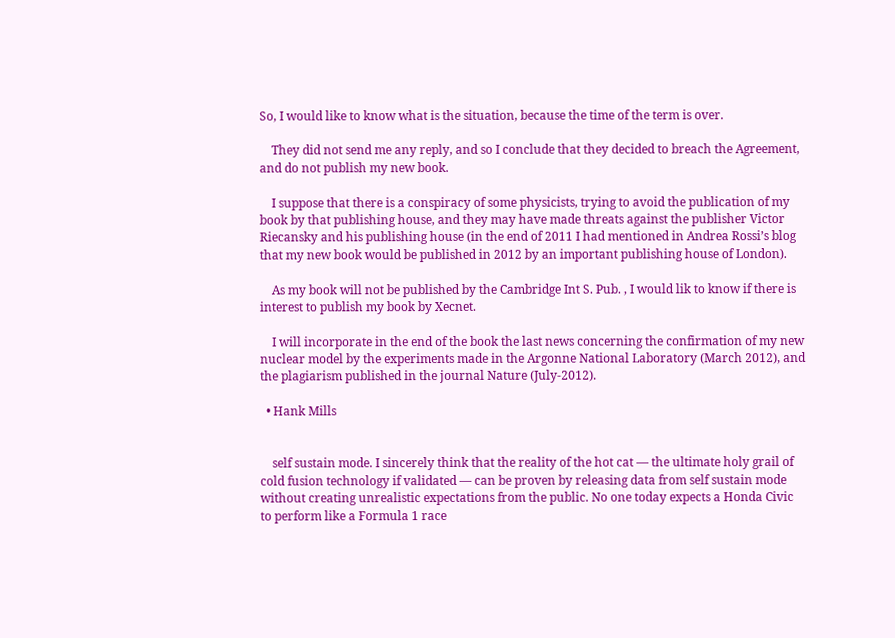So, I would like to know what is the situation, because the time of the term is over.

    They did not send me any reply, and so I conclude that they decided to breach the Agreement, and do not publish my new book.

    I suppose that there is a conspiracy of some physicists, trying to avoid the publication of my book by that publishing house, and they may have made threats against the publisher Victor Riecansky and his publishing house (in the end of 2011 I had mentioned in Andrea Rossi’s blog that my new book would be published in 2012 by an important publishing house of London).

    As my book will not be published by the Cambridge Int S. Pub. , I would lik to know if there is interest to publish my book by Xecnet.

    I will incorporate in the end of the book the last news concerning the confirmation of my new nuclear model by the experiments made in the Argonne National Laboratory (March 2012), and the plagiarism published in the journal Nature (July-2012).

  • Hank Mills


    self sustain mode. I sincerely think that the reality of the hot cat — the ultimate holy grail of cold fusion technology if validated — can be proven by releasing data from self sustain mode without creating unrealistic expectations from the public. No one today expects a Honda Civic to perform like a Formula 1 race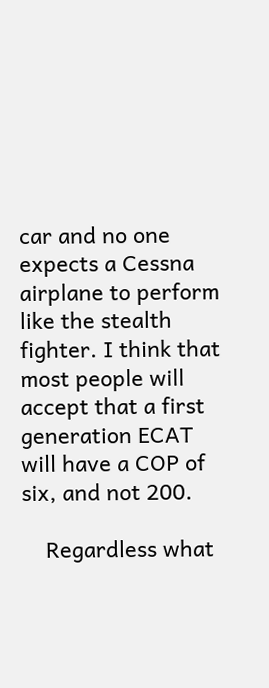car and no one expects a Cessna airplane to perform like the stealth fighter. I think that most people will accept that a first generation ECAT will have a COP of six, and not 200.

    Regardless what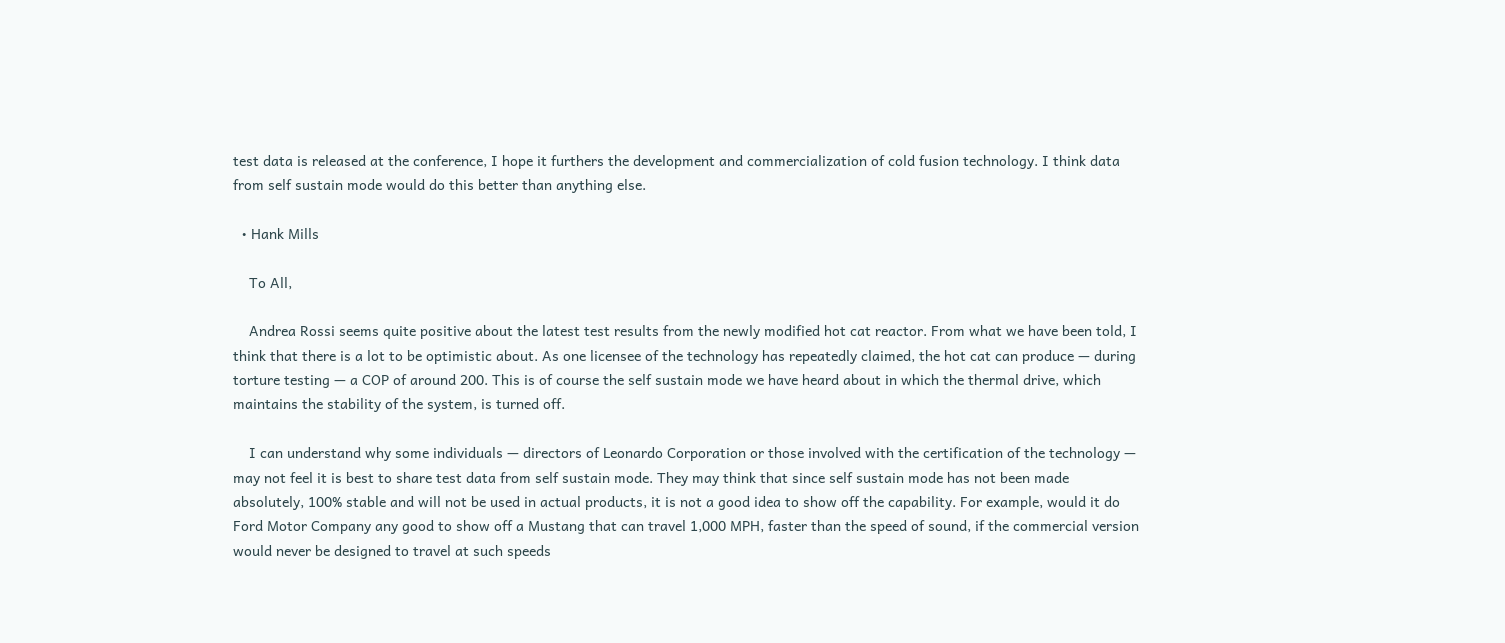test data is released at the conference, I hope it furthers the development and commercialization of cold fusion technology. I think data from self sustain mode would do this better than anything else.

  • Hank Mills

    To All,

    Andrea Rossi seems quite positive about the latest test results from the newly modified hot cat reactor. From what we have been told, I think that there is a lot to be optimistic about. As one licensee of the technology has repeatedly claimed, the hot cat can produce — during torture testing — a COP of around 200. This is of course the self sustain mode we have heard about in which the thermal drive, which maintains the stability of the system, is turned off.

    I can understand why some individuals — directors of Leonardo Corporation or those involved with the certification of the technology — may not feel it is best to share test data from self sustain mode. They may think that since self sustain mode has not been made absolutely, 100% stable and will not be used in actual products, it is not a good idea to show off the capability. For example, would it do Ford Motor Company any good to show off a Mustang that can travel 1,000 MPH, faster than the speed of sound, if the commercial version would never be designed to travel at such speeds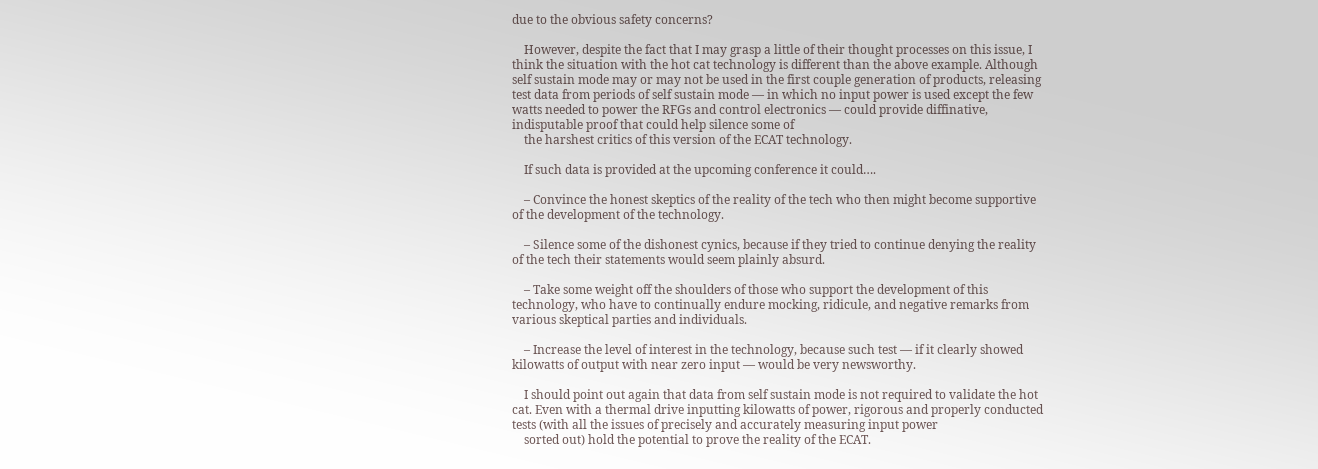due to the obvious safety concerns?

    However, despite the fact that I may grasp a little of their thought processes on this issue, I think the situation with the hot cat technology is different than the above example. Although self sustain mode may or may not be used in the first couple generation of products, releasing test data from periods of self sustain mode — in which no input power is used except the few watts needed to power the RFGs and control electronics — could provide diffinative, indisputable proof that could help silence some of
    the harshest critics of this version of the ECAT technology.

    If such data is provided at the upcoming conference it could….

    – Convince the honest skeptics of the reality of the tech who then might become supportive of the development of the technology.

    – Silence some of the dishonest cynics, because if they tried to continue denying the reality of the tech their statements would seem plainly absurd.

    – Take some weight off the shoulders of those who support the development of this technology, who have to continually endure mocking, ridicule, and negative remarks from various skeptical parties and individuals.

    – Increase the level of interest in the technology, because such test — if it clearly showed kilowatts of output with near zero input — would be very newsworthy.

    I should point out again that data from self sustain mode is not required to validate the hot cat. Even with a thermal drive inputting kilowatts of power, rigorous and properly conducted tests (with all the issues of precisely and accurately measuring input power
    sorted out) hold the potential to prove the reality of the ECAT.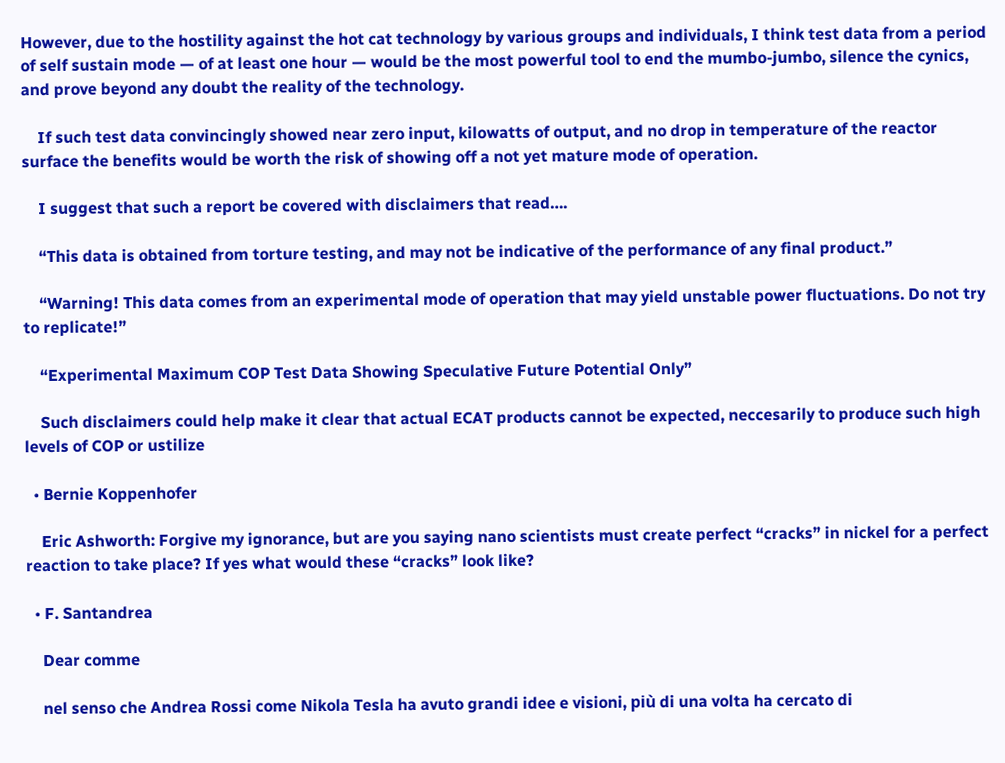However, due to the hostility against the hot cat technology by various groups and individuals, I think test data from a period of self sustain mode — of at least one hour — would be the most powerful tool to end the mumbo-jumbo, silence the cynics, and prove beyond any doubt the reality of the technology.

    If such test data convincingly showed near zero input, kilowatts of output, and no drop in temperature of the reactor surface the benefits would be worth the risk of showing off a not yet mature mode of operation.

    I suggest that such a report be covered with disclaimers that read….

    “This data is obtained from torture testing, and may not be indicative of the performance of any final product.”

    “Warning! This data comes from an experimental mode of operation that may yield unstable power fluctuations. Do not try to replicate!”

    “Experimental Maximum COP Test Data Showing Speculative Future Potential Only”

    Such disclaimers could help make it clear that actual ECAT products cannot be expected, neccesarily to produce such high levels of COP or ustilize

  • Bernie Koppenhofer

    Eric Ashworth: Forgive my ignorance, but are you saying nano scientists must create perfect “cracks” in nickel for a perfect reaction to take place? If yes what would these “cracks” look like?

  • F. Santandrea

    Dear comme

    nel senso che Andrea Rossi come Nikola Tesla ha avuto grandi idee e visioni, più di una volta ha cercato di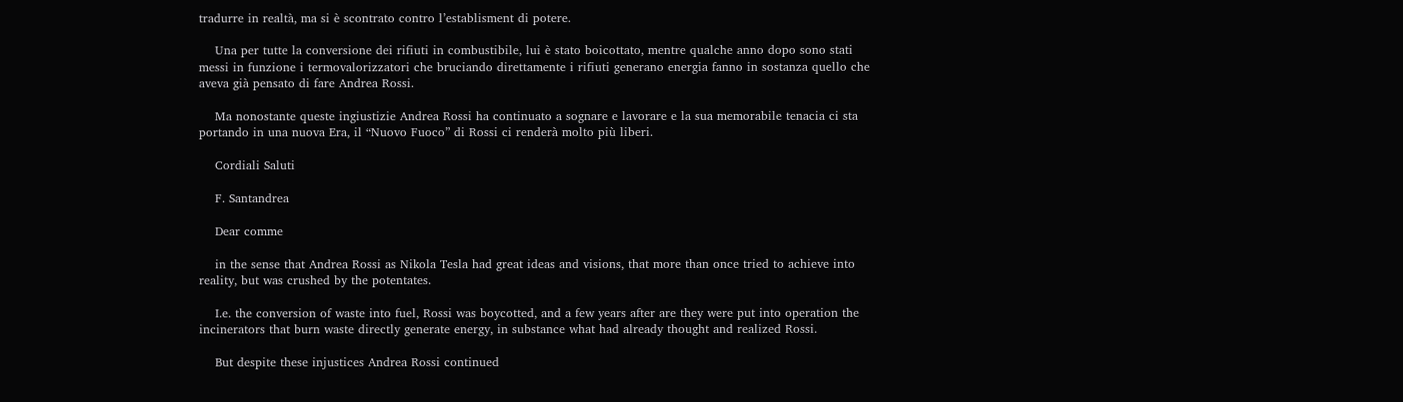tradurre in realtà, ma si è scontrato contro l’establisment di potere.

    Una per tutte la conversione dei rifiuti in combustibile, lui è stato boicottato, mentre qualche anno dopo sono stati messi in funzione i termovalorizzatori che bruciando direttamente i rifiuti generano energia fanno in sostanza quello che aveva già pensato di fare Andrea Rossi.

    Ma nonostante queste ingiustizie Andrea Rossi ha continuato a sognare e lavorare e la sua memorabile tenacia ci sta portando in una nuova Era, il “Nuovo Fuoco” di Rossi ci renderà molto più liberi.

    Cordiali Saluti

    F. Santandrea

    Dear comme

    in the sense that Andrea Rossi as Nikola Tesla had great ideas and visions, that more than once tried to achieve into reality, but was crushed by the potentates.

    I.e. the conversion of waste into fuel, Rossi was boycotted, and a few years after are they were put into operation the incinerators that burn waste directly generate energy, in substance what had already thought and realized Rossi.

    But despite these injustices Andrea Rossi continued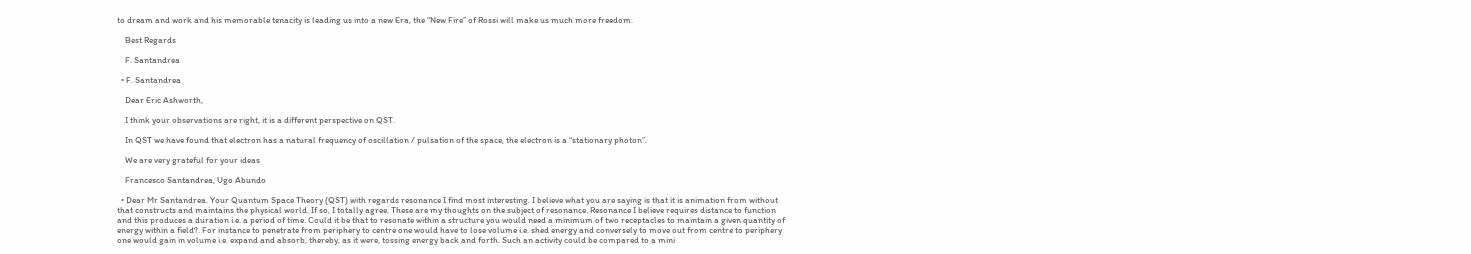to dream and work and his memorable tenacity is leading us into a new Era, the “New Fire” of Rossi will make us much more freedom.

    Best Regards

    F. Santandrea

  • F. Santandrea

    Dear Eric Ashworth,

    I think your observations are right, it is a different perspective on QST.

    In QST we have found that electron has a natural frequency of oscillation / pulsation of the space, the electron is a “stationary photon”.

    We are very grateful for your ideas

    Francesco Santandrea, Ugo Abundo

  • Dear Mr Santandrea. Your Quantum Space Theory (QST) with regards resonance I find most interesting. I believe what you are saying is that it is animation from without that constructs and maintains the physical world. If so, I totally agree. These are my thoughts on the subject of resonance. Resonance I believe requires distance to function and this produces a duration i.e. a period of time. Could it be that to resonate within a structure you would need a minimum of two receptacles to maintain a given quantity of energy within a field?. For instance to penetrate from periphery to centre one would have to lose volume i.e. shed energy and conversely to move out from centre to periphery one would gain in volume i.e. expand and absorb, thereby, as it were, tossing energy back and forth. Such an activity could be compared to a mini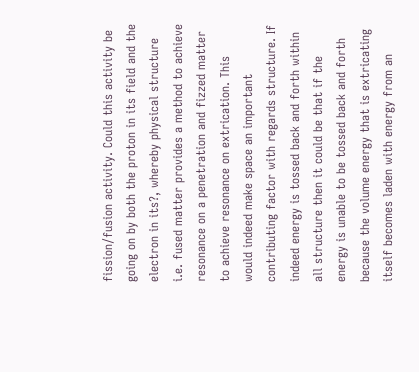fission/fusion activity. Could this activity be going on by both the proton in its field and the electron in its?, whereby physical structure i.e. fused matter provides a method to achieve resonance on a penetration and fizzed matter to achieve resonance on extrication. This would indeed make space an important contributing factor with regards structure. If indeed energy is tossed back and forth within all structure then it could be that if the energy is unable to be tossed back and forth because the volume energy that is extricating itself becomes laden with energy from an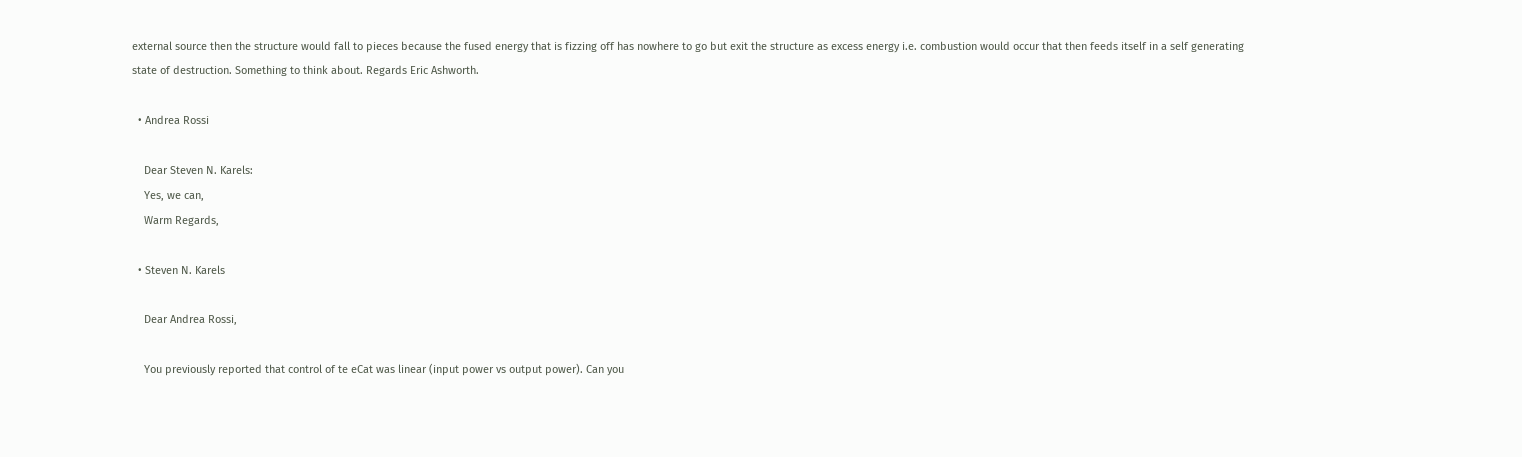external source then the structure would fall to pieces because the fused energy that is fizzing off has nowhere to go but exit the structure as excess energy i.e. combustion would occur that then feeds itself in a self generating state of destruction. Something to think about. Regards Eric Ashworth.

  • Andrea Rossi

    Dear Steven N. Karels:
    Yes, we can,
    Warm Regards,

  • Steven N. Karels

    Dear Andrea Rossi,

    You previously reported that control of te eCat was linear (input power vs output power). Can you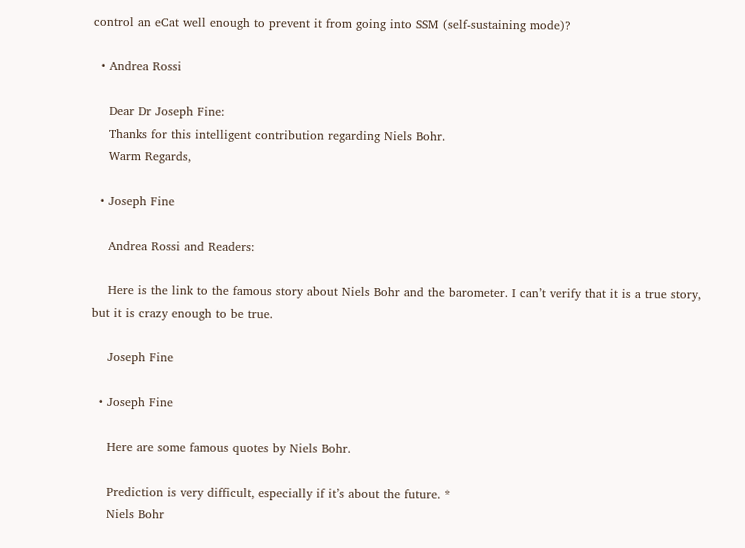control an eCat well enough to prevent it from going into SSM (self-sustaining mode)?

  • Andrea Rossi

    Dear Dr Joseph Fine:
    Thanks for this intelligent contribution regarding Niels Bohr.
    Warm Regards,

  • Joseph Fine

    Andrea Rossi and Readers:

    Here is the link to the famous story about Niels Bohr and the barometer. I can’t verify that it is a true story, but it is crazy enough to be true.

    Joseph Fine

  • Joseph Fine

    Here are some famous quotes by Niels Bohr.

    Prediction is very difficult, especially if it’s about the future. *
    Niels Bohr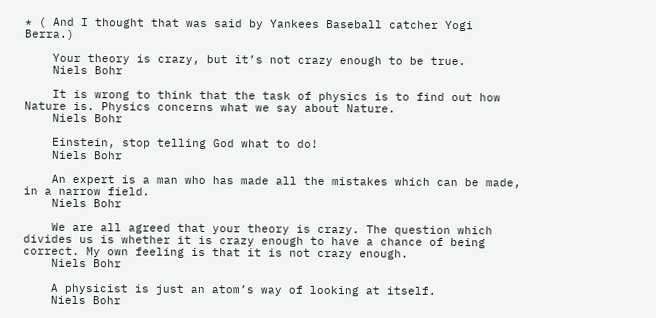* ( And I thought that was said by Yankees Baseball catcher Yogi Berra.)

    Your theory is crazy, but it’s not crazy enough to be true.
    Niels Bohr

    It is wrong to think that the task of physics is to find out how Nature is. Physics concerns what we say about Nature.
    Niels Bohr

    Einstein, stop telling God what to do!
    Niels Bohr

    An expert is a man who has made all the mistakes which can be made, in a narrow field.
    Niels Bohr

    We are all agreed that your theory is crazy. The question which divides us is whether it is crazy enough to have a chance of being correct. My own feeling is that it is not crazy enough.
    Niels Bohr

    A physicist is just an atom’s way of looking at itself.
    Niels Bohr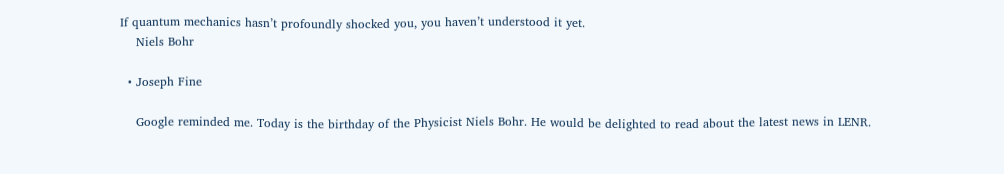If quantum mechanics hasn’t profoundly shocked you, you haven’t understood it yet.
    Niels Bohr

  • Joseph Fine

    Google reminded me. Today is the birthday of the Physicist Niels Bohr. He would be delighted to read about the latest news in LENR.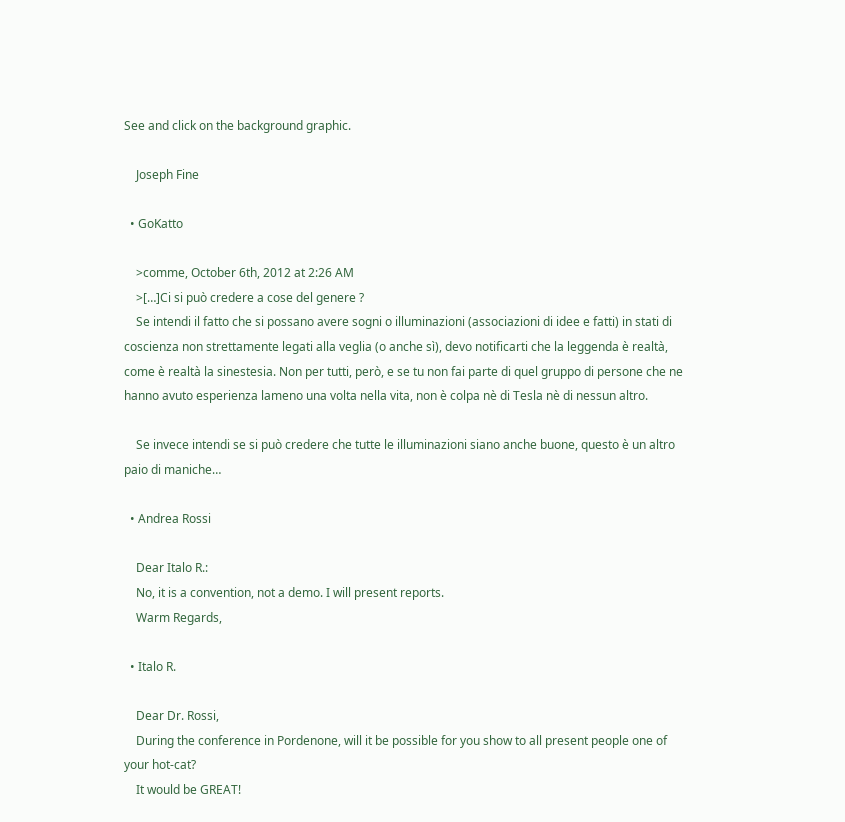See and click on the background graphic.

    Joseph Fine

  • GoKatto

    >comme, October 6th, 2012 at 2:26 AM
    >[…]Ci si può credere a cose del genere ?
    Se intendi il fatto che si possano avere sogni o illuminazioni (associazioni di idee e fatti) in stati di coscienza non strettamente legati alla veglia (o anche sì), devo notificarti che la leggenda è realtà, come è realtà la sinestesia. Non per tutti, però, e se tu non fai parte di quel gruppo di persone che ne hanno avuto esperienza lameno una volta nella vita, non è colpa nè di Tesla nè di nessun altro.

    Se invece intendi se si può credere che tutte le illuminazioni siano anche buone, questo è un altro paio di maniche…

  • Andrea Rossi

    Dear Italo R.:
    No, it is a convention, not a demo. I will present reports.
    Warm Regards,

  • Italo R.

    Dear Dr. Rossi,
    During the conference in Pordenone, will it be possible for you show to all present people one of your hot-cat?
    It would be GREAT!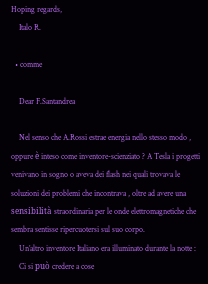Hoping regards,
    Italo R.

  • comme

    Dear F.Santandrea

    Nel senso che A.Rossi estrae energia nello stesso modo , oppure è inteso come inventore-scienziato ? A Tesla i progetti venivano in sogno o aveva dei flash nei quali trovava le soluzioni dei problemi che incontrava , oltre ad avere una sensibilità straordinaria per le onde elettromagnetiche che sembra sentisse ripercuotersi sul suo corpo.
    Un’altro inventore Italiano era illuminato durante la notte :
    Ci si può credere a cose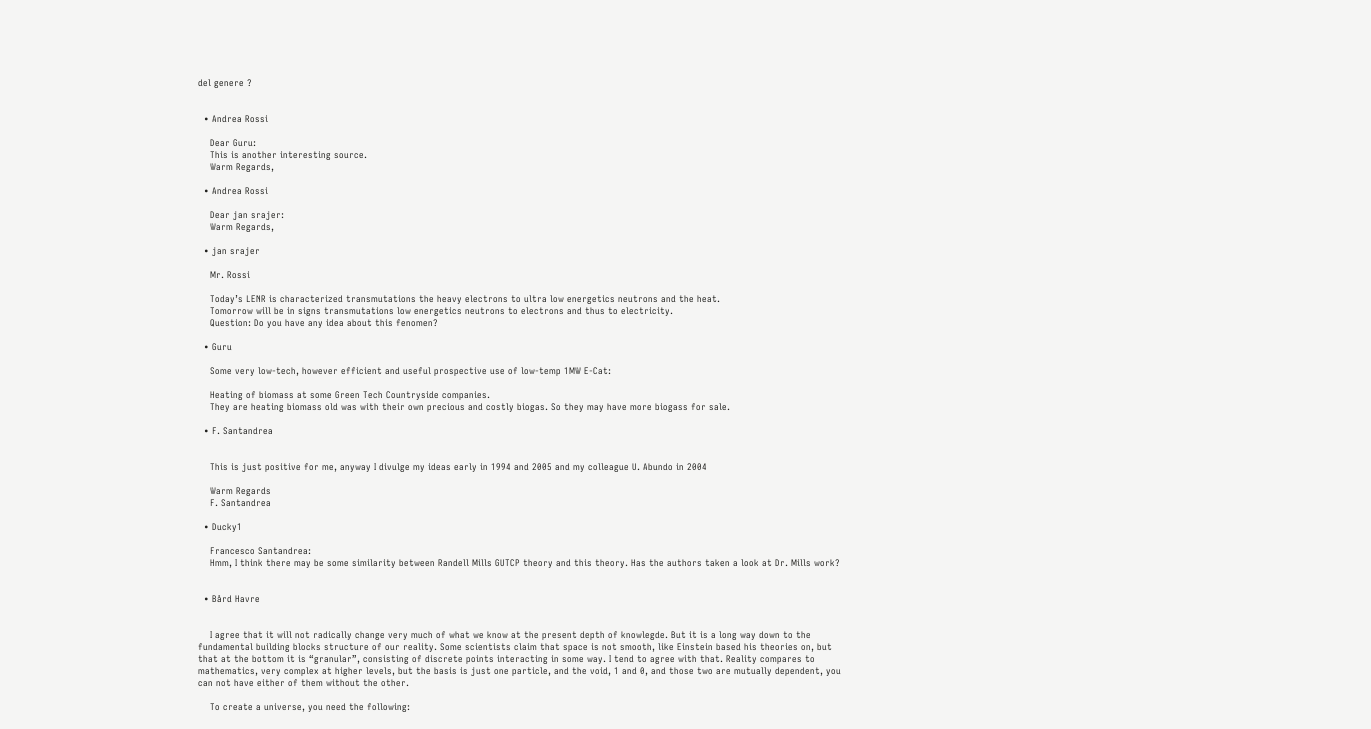del genere ?


  • Andrea Rossi

    Dear Guru:
    This is another interesting source.
    Warm Regards,

  • Andrea Rossi

    Dear jan srajer:
    Warm Regards,

  • jan srajer

    Mr. Rossi

    Today’s LENR is characterized transmutations the heavy electrons to ultra low energetics neutrons and the heat.
    Tomorrow will be in signs transmutations low energetics neutrons to electrons and thus to electricity.
    Question: Do you have any idea about this fenomen?

  • Guru

    Some very low-tech, however efficient and useful prospective use of low-temp 1MW E-Cat:

    Heating of biomass at some Green Tech Countryside companies.
    They are heating biomass old was with their own precious and costly biogas. So they may have more biogass for sale.

  • F. Santandrea


    This is just positive for me, anyway I divulge my ideas early in 1994 and 2005 and my colleague U. Abundo in 2004

    Warm Regards
    F. Santandrea

  • Ducky1

    Francesco Santandrea:
    Hmm, I think there may be some similarity between Randell Mills GUTCP theory and this theory. Has the authors taken a look at Dr. Mills work?


  • Bård Havre


    I agree that it will not radically change very much of what we know at the present depth of knowlegde. But it is a long way down to the fundamental building blocks structure of our reality. Some scientists claim that space is not smooth, like Einstein based his theories on, but that at the bottom it is “granular”, consisting of discrete points interacting in some way. I tend to agree with that. Reality compares to mathematics, very complex at higher levels, but the basis is just one particle, and the void, 1 and 0, and those two are mutually dependent, you can not have either of them without the other.

    To create a universe, you need the following: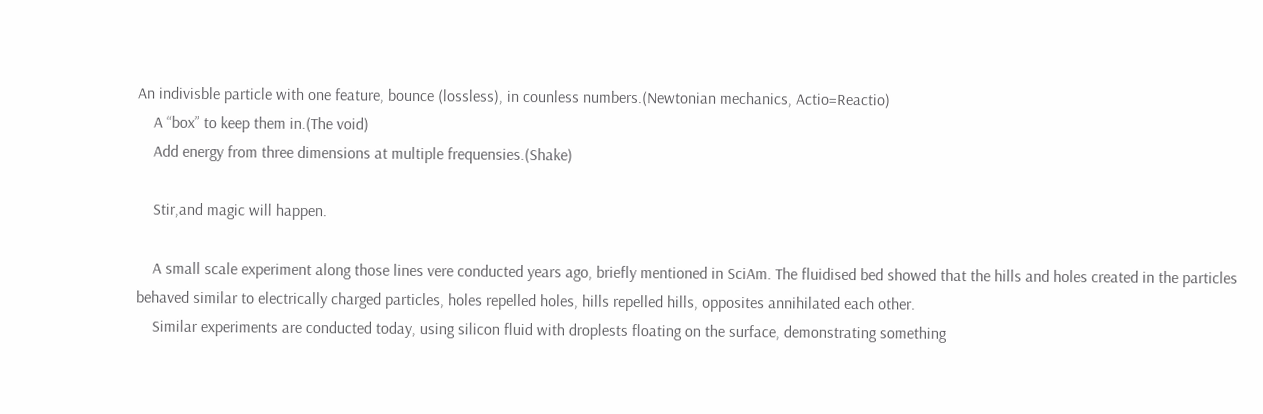An indivisble particle with one feature, bounce (lossless), in counless numbers.(Newtonian mechanics, Actio=Reactio)
    A “box” to keep them in.(The void)
    Add energy from three dimensions at multiple frequensies.(Shake)

    Stir,and magic will happen.

    A small scale experiment along those lines vere conducted years ago, briefly mentioned in SciAm. The fluidised bed showed that the hills and holes created in the particles behaved similar to electrically charged particles, holes repelled holes, hills repelled hills, opposites annihilated each other.
    Similar experiments are conducted today, using silicon fluid with droplests floating on the surface, demonstrating something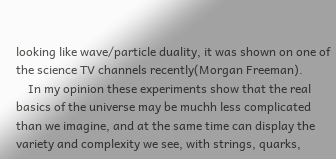looking like wave/particle duality, it was shown on one of the science TV channels recently(Morgan Freeman).
    In my opinion these experiments show that the real basics of the universe may be muchh less complicated than we imagine, and at the same time can display the variety and complexity we see, with strings, quarks,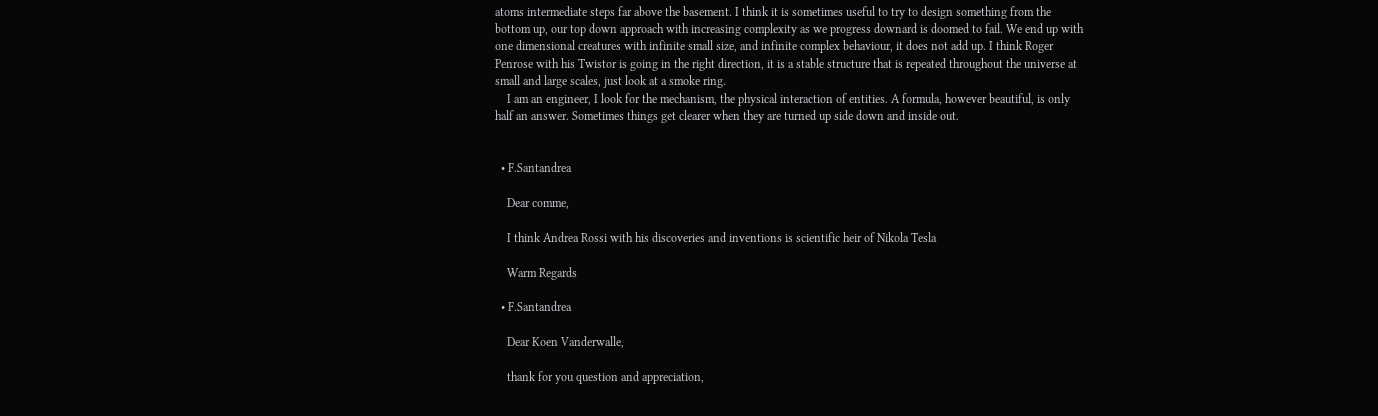atoms intermediate steps far above the basement. I think it is sometimes useful to try to design something from the bottom up, our top down approach with increasing complexity as we progress downard is doomed to fail. We end up with one dimensional creatures with infinite small size, and infinite complex behaviour, it does not add up. I think Roger Penrose with his Twistor is going in the right direction, it is a stable structure that is repeated throughout the universe at small and large scales, just look at a smoke ring.
    I am an engineer, I look for the mechanism, the physical interaction of entities. A formula, however beautiful, is only half an answer. Sometimes things get clearer when they are turned up side down and inside out.


  • F.Santandrea

    Dear comme,

    I think Andrea Rossi with his discoveries and inventions is scientific heir of Nikola Tesla

    Warm Regards

  • F.Santandrea

    Dear Koen Vanderwalle,

    thank for you question and appreciation,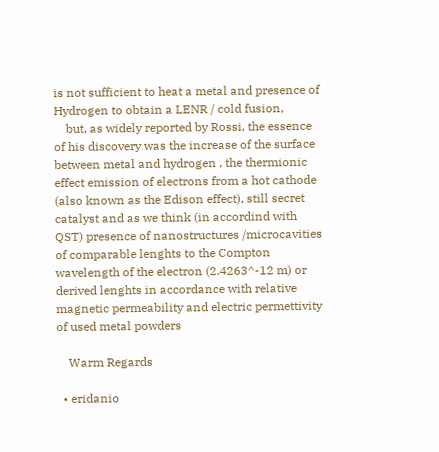is not sufficient to heat a metal and presence of Hydrogen to obtain a LENR / cold fusion,
    but, as widely reported by Rossi, the essence of his discovery was the increase of the surface between metal and hydrogen , the thermionic effect emission of electrons from a hot cathode (also known as the Edison effect), still secret catalyst and as we think (in accordind with QST) presence of nanostructures /microcavities of comparable lenghts to the Compton wavelength of the electron (2.4263^-12 m) or derived lenghts in accordance with relative magnetic permeability and electric permettivity of used metal powders

    Warm Regards

  • eridanio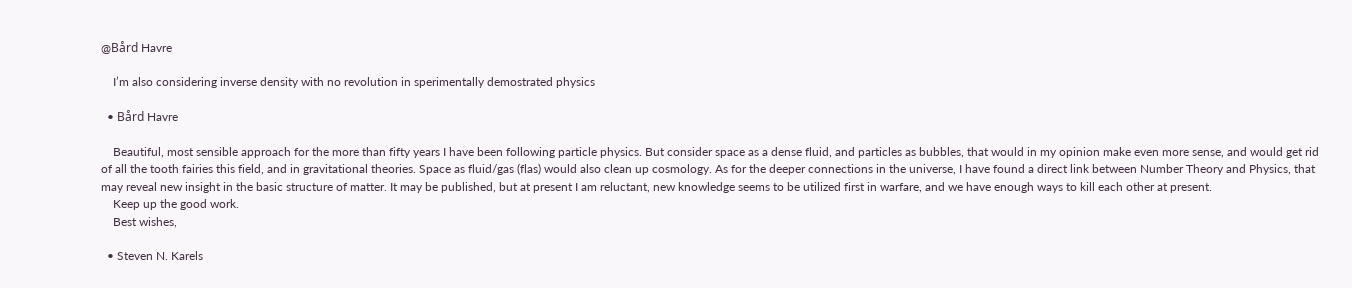@Bård Havre

    I’m also considering inverse density with no revolution in sperimentally demostrated physics

  • Bård Havre

    Beautiful, most sensible approach for the more than fifty years I have been following particle physics. But consider space as a dense fluid, and particles as bubbles, that would in my opinion make even more sense, and would get rid of all the tooth fairies this field, and in gravitational theories. Space as fluid/gas (flas) would also clean up cosmology. As for the deeper connections in the universe, I have found a direct link between Number Theory and Physics, that may reveal new insight in the basic structure of matter. It may be published, but at present I am reluctant, new knowledge seems to be utilized first in warfare, and we have enough ways to kill each other at present.
    Keep up the good work.
    Best wishes,

  • Steven N. Karels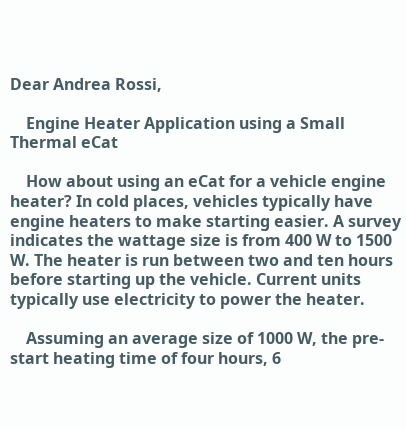Dear Andrea Rossi,

    Engine Heater Application using a Small Thermal eCat

    How about using an eCat for a vehicle engine heater? In cold places, vehicles typically have engine heaters to make starting easier. A survey indicates the wattage size is from 400 W to 1500 W. The heater is run between two and ten hours before starting up the vehicle. Current units typically use electricity to power the heater.

    Assuming an average size of 1000 W, the pre-start heating time of four hours, 6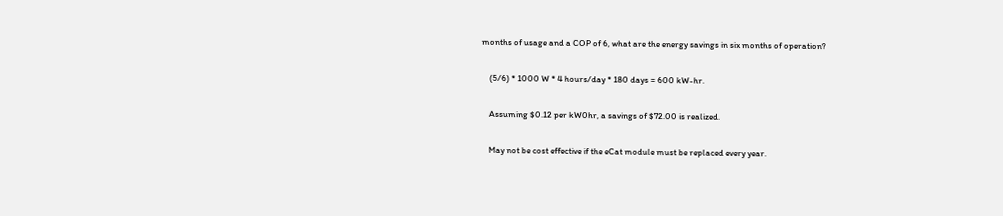months of usage and a COP of 6, what are the energy savings in six months of operation?

    (5/6) * 1000 W * 4 hours/day * 180 days = 600 kW-hr.

    Assuming $0.12 per kW0hr, a savings of $72.00 is realized.

    May not be cost effective if the eCat module must be replaced every year.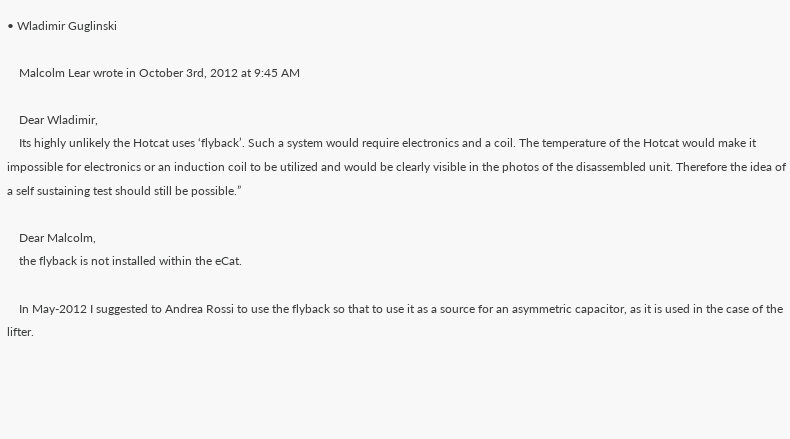• Wladimir Guglinski

    Malcolm Lear wrote in October 3rd, 2012 at 9:45 AM

    Dear Wladimir,
    Its highly unlikely the Hotcat uses ‘flyback’. Such a system would require electronics and a coil. The temperature of the Hotcat would make it impossible for electronics or an induction coil to be utilized and would be clearly visible in the photos of the disassembled unit. Therefore the idea of a self sustaining test should still be possible.”

    Dear Malcolm,
    the flyback is not installed within the eCat.

    In May-2012 I suggested to Andrea Rossi to use the flyback so that to use it as a source for an asymmetric capacitor, as it is used in the case of the lifter.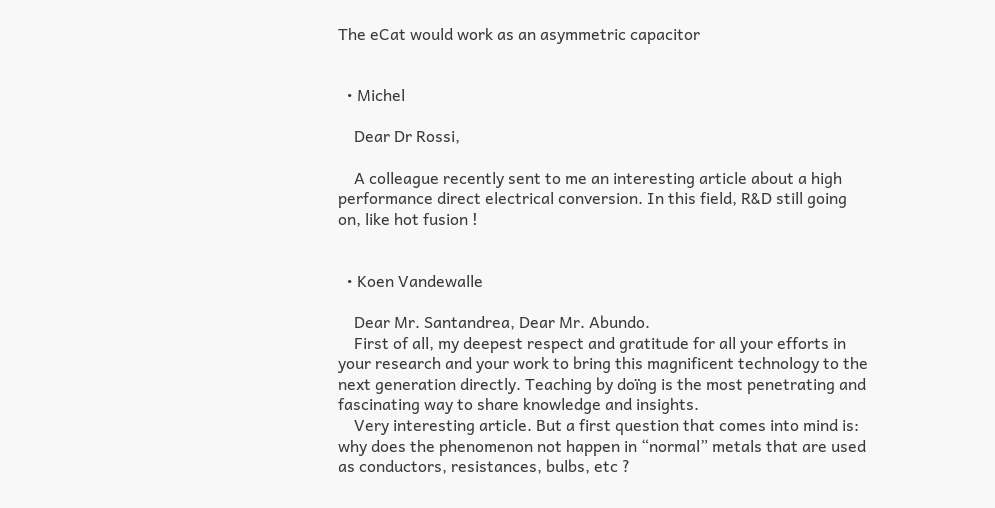The eCat would work as an asymmetric capacitor


  • Michel

    Dear Dr Rossi,

    A colleague recently sent to me an interesting article about a high performance direct electrical conversion. In this field, R&D still going on, like hot fusion !


  • Koen Vandewalle

    Dear Mr. Santandrea, Dear Mr. Abundo.
    First of all, my deepest respect and gratitude for all your efforts in your research and your work to bring this magnificent technology to the next generation directly. Teaching by doïng is the most penetrating and fascinating way to share knowledge and insights.
    Very interesting article. But a first question that comes into mind is: why does the phenomenon not happen in “normal” metals that are used as conductors, resistances, bulbs, etc ?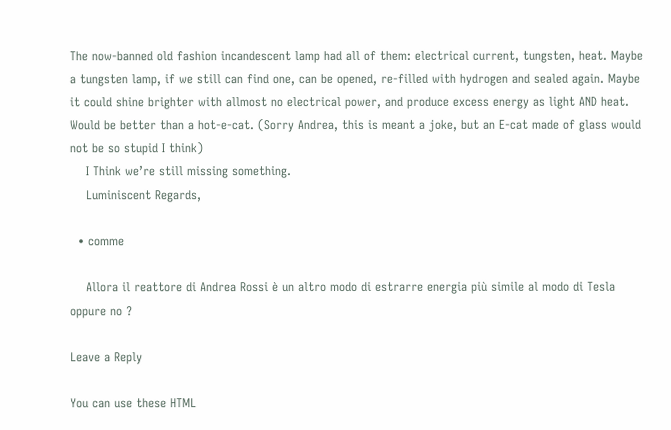The now-banned old fashion incandescent lamp had all of them: electrical current, tungsten, heat. Maybe a tungsten lamp, if we still can find one, can be opened, re-filled with hydrogen and sealed again. Maybe it could shine brighter with allmost no electrical power, and produce excess energy as light AND heat. Would be better than a hot-e-cat. (Sorry Andrea, this is meant a joke, but an E-cat made of glass would not be so stupid I think)
    I Think we’re still missing something.
    Luminiscent Regards,

  • comme

    Allora il reattore di Andrea Rossi è un altro modo di estrarre energia più simile al modo di Tesla oppure no ?

Leave a Reply

You can use these HTML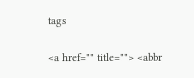tags

<a href="" title=""> <abbr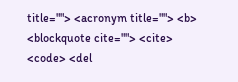title=""> <acronym title=""> <b> <blockquote cite=""> <cite> <code> <del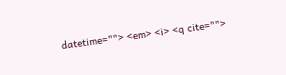datetime=""> <em> <i> <q cite="">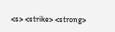<s> <strike> <strong>